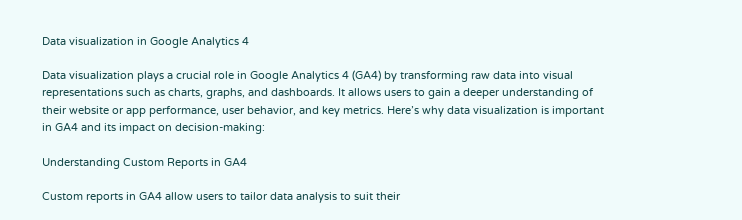Data visualization in Google Analytics 4

Data visualization plays a crucial role in Google Analytics 4 (GA4) by transforming raw data into visual representations such as charts, graphs, and dashboards. It allows users to gain a deeper understanding of their website or app performance, user behavior, and key metrics. Here’s why data visualization is important in GA4 and its impact on decision-making:

Understanding Custom Reports in GA4

Custom reports in GA4 allow users to tailor data analysis to suit their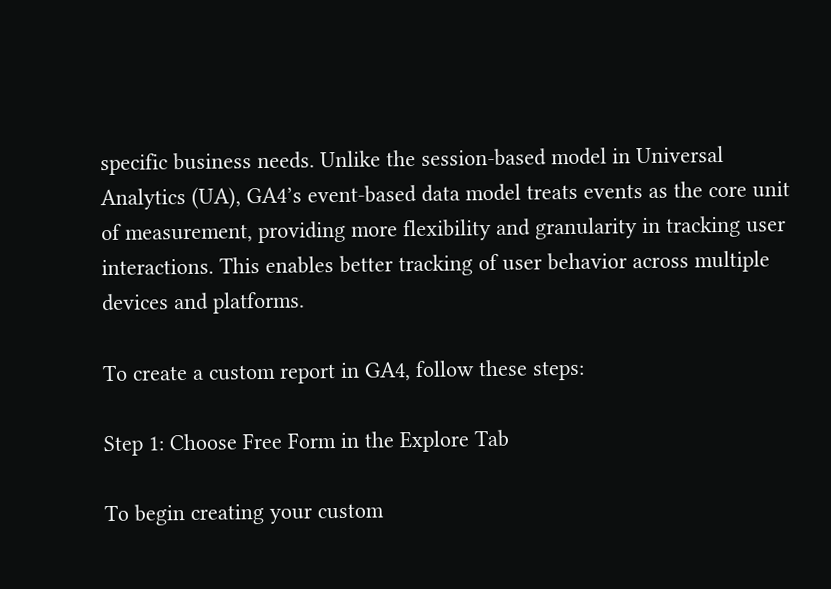specific business needs. Unlike the session-based model in Universal Analytics (UA), GA4’s event-based data model treats events as the core unit of measurement, providing more flexibility and granularity in tracking user interactions. This enables better tracking of user behavior across multiple devices and platforms.

To create a custom report in GA4, follow these steps:

Step 1: Choose Free Form in the Explore Tab

To begin creating your custom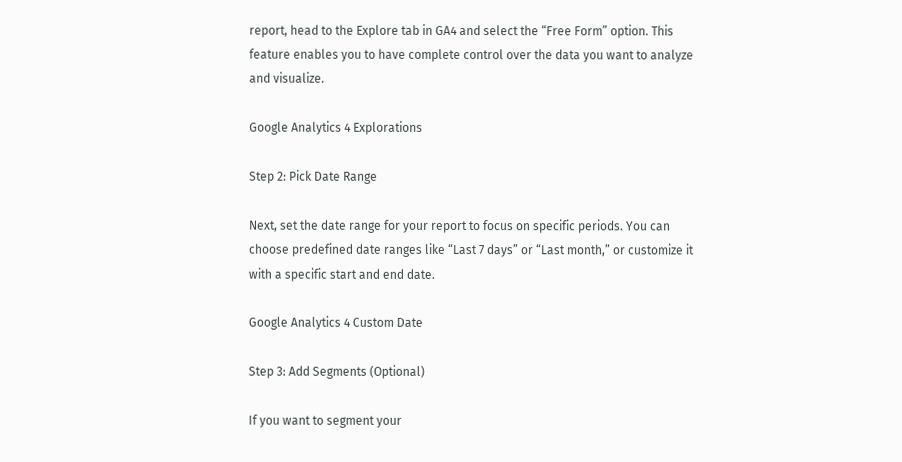report, head to the Explore tab in GA4 and select the “Free Form” option. This feature enables you to have complete control over the data you want to analyze and visualize.

Google Analytics 4 Explorations

Step 2: Pick Date Range

Next, set the date range for your report to focus on specific periods. You can choose predefined date ranges like “Last 7 days” or “Last month,” or customize it with a specific start and end date.

Google Analytics 4 Custom Date

Step 3: Add Segments (Optional)

If you want to segment your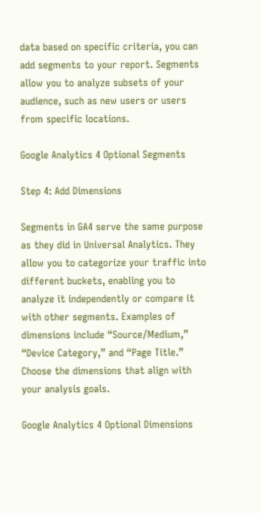data based on specific criteria, you can add segments to your report. Segments allow you to analyze subsets of your audience, such as new users or users from specific locations.

Google Analytics 4 Optional Segments

Step 4: Add Dimensions

Segments in GA4 serve the same purpose as they did in Universal Analytics. They allow you to categorize your traffic into different buckets, enabling you to analyze it independently or compare it with other segments. Examples of dimensions include “Source/Medium,” “Device Category,” and “Page Title.” Choose the dimensions that align with your analysis goals.

Google Analytics 4 Optional Dimensions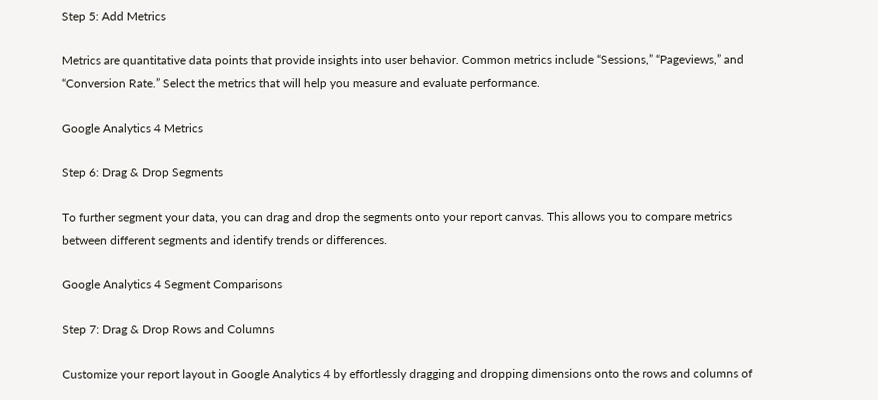Step 5: Add Metrics

Metrics are quantitative data points that provide insights into user behavior. Common metrics include “Sessions,” “Pageviews,” and “Conversion Rate.” Select the metrics that will help you measure and evaluate performance.

Google Analytics 4 Metrics

Step 6: Drag & Drop Segments

To further segment your data, you can drag and drop the segments onto your report canvas. This allows you to compare metrics between different segments and identify trends or differences.

Google Analytics 4 Segment Comparisons

Step 7: Drag & Drop Rows and Columns

Customize your report layout in Google Analytics 4 by effortlessly dragging and dropping dimensions onto the rows and columns of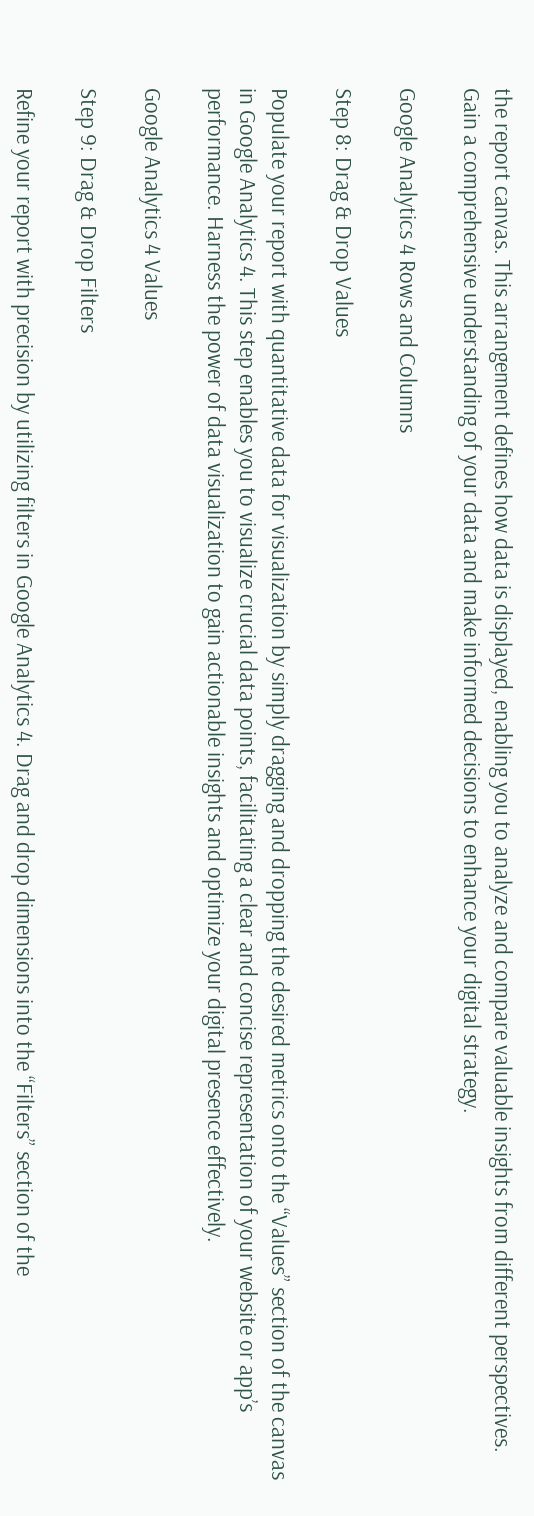the report canvas. This arrangement defines how data is displayed, enabling you to analyze and compare valuable insights from different perspectives. Gain a comprehensive understanding of your data and make informed decisions to enhance your digital strategy.

Google Analytics 4 Rows and Columns

Step 8: Drag & Drop Values

Populate your report with quantitative data for visualization by simply dragging and dropping the desired metrics onto the “Values” section of the canvas in Google Analytics 4. This step enables you to visualize crucial data points, facilitating a clear and concise representation of your website or app’s performance. Harness the power of data visualization to gain actionable insights and optimize your digital presence effectively.

Google Analytics 4 Values

Step 9: Drag & Drop Filters

Refine your report with precision by utilizing filters in Google Analytics 4. Drag and drop dimensions into the “Filters” section of the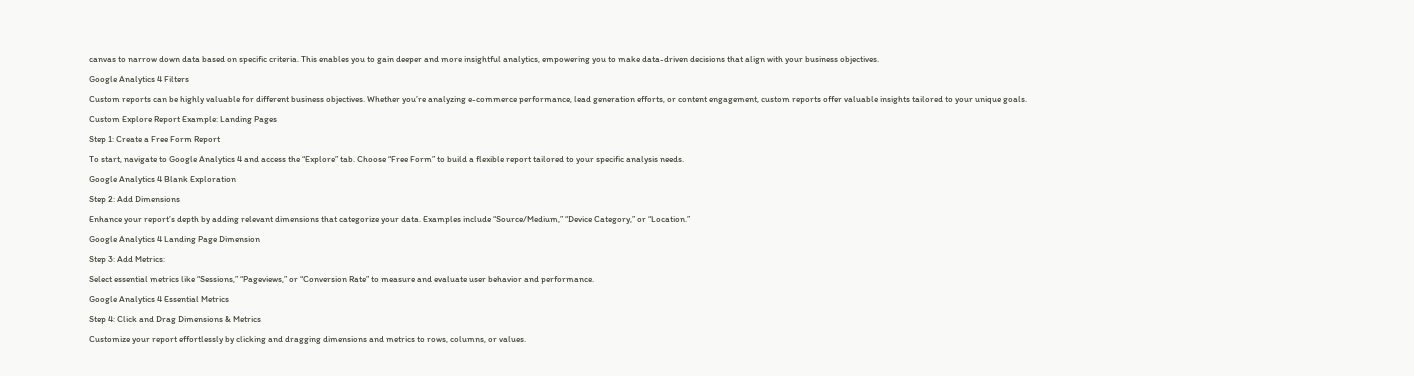canvas to narrow down data based on specific criteria. This enables you to gain deeper and more insightful analytics, empowering you to make data-driven decisions that align with your business objectives.

Google Analytics 4 Filters

Custom reports can be highly valuable for different business objectives. Whether you’re analyzing e-commerce performance, lead generation efforts, or content engagement, custom reports offer valuable insights tailored to your unique goals.

Custom Explore Report Example: Landing Pages

Step 1: Create a Free Form Report

To start, navigate to Google Analytics 4 and access the “Explore” tab. Choose “Free Form” to build a flexible report tailored to your specific analysis needs.

Google Analytics 4 Blank Exploration

Step 2: Add Dimensions

Enhance your report’s depth by adding relevant dimensions that categorize your data. Examples include “Source/Medium,” “Device Category,” or “Location.”

Google Analytics 4 Landing Page Dimension

Step 3: Add Metrics:

Select essential metrics like “Sessions,” “Pageviews,” or “Conversion Rate” to measure and evaluate user behavior and performance.

Google Analytics 4 Essential Metrics

Step 4: Click and Drag Dimensions & Metrics

Customize your report effortlessly by clicking and dragging dimensions and metrics to rows, columns, or values.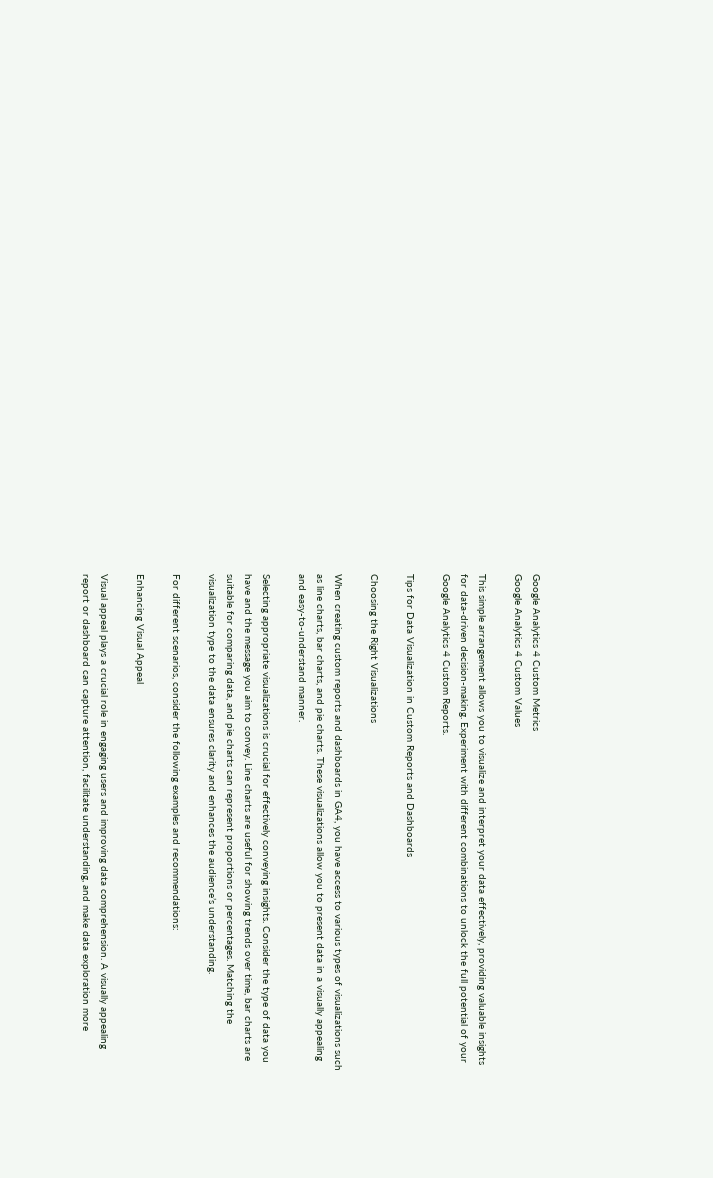Google Analytics 4 Custom Metrics
Google Analytics 4 Custom Values

This simple arrangement allows you to visualize and interpret your data effectively, providing valuable insights for data-driven decision-making. Experiment with different combinations to unlock the full potential of your Google Analytics 4 Custom Reports.

Tips for Data Visualization in Custom Reports and Dashboards

Choosing the Right Visualizations

When creating custom reports and dashboards in GA4, you have access to various types of visualizations such as line charts, bar charts, and pie charts. These visualizations allow you to present data in a visually appealing and easy-to-understand manner.

Selecting appropriate visualizations is crucial for effectively conveying insights. Consider the type of data you have and the message you aim to convey. Line charts are useful for showing trends over time, bar charts are suitable for comparing data, and pie charts can represent proportions or percentages. Matching the visualization type to the data ensures clarity and enhances the audience’s understanding.

For different scenarios, consider the following examples and recommendations:

Enhancing Visual Appeal

Visual appeal plays a crucial role in engaging users and improving data comprehension. A visually appealing report or dashboard can capture attention, facilitate understanding, and make data exploration more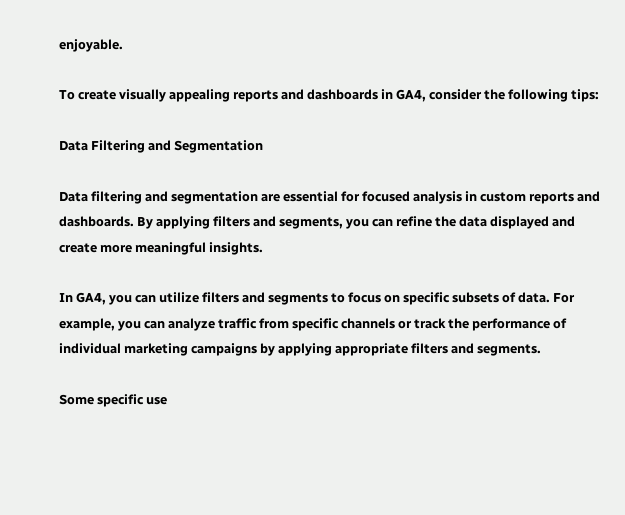enjoyable.

To create visually appealing reports and dashboards in GA4, consider the following tips:

Data Filtering and Segmentation

Data filtering and segmentation are essential for focused analysis in custom reports and dashboards. By applying filters and segments, you can refine the data displayed and create more meaningful insights.

In GA4, you can utilize filters and segments to focus on specific subsets of data. For example, you can analyze traffic from specific channels or track the performance of individual marketing campaigns by applying appropriate filters and segments.

Some specific use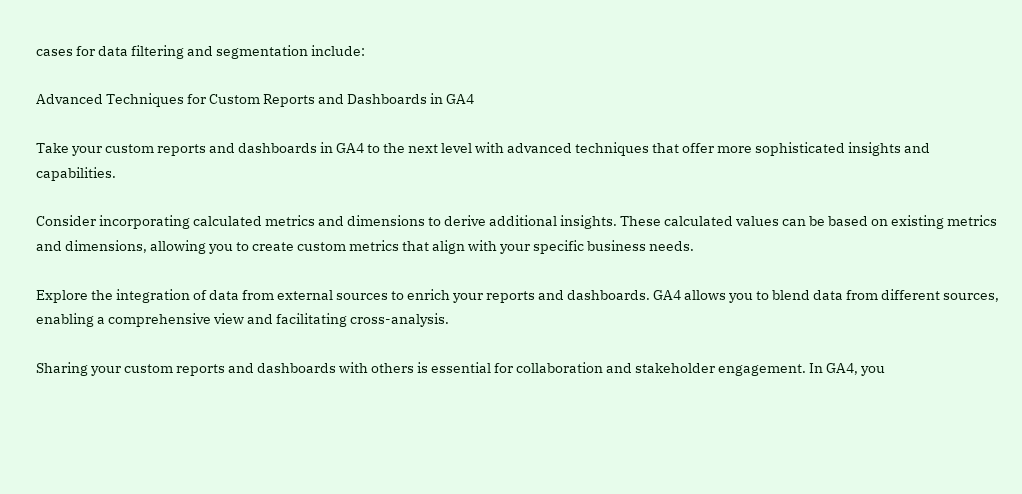cases for data filtering and segmentation include:

Advanced Techniques for Custom Reports and Dashboards in GA4

Take your custom reports and dashboards in GA4 to the next level with advanced techniques that offer more sophisticated insights and capabilities.

Consider incorporating calculated metrics and dimensions to derive additional insights. These calculated values can be based on existing metrics and dimensions, allowing you to create custom metrics that align with your specific business needs.

Explore the integration of data from external sources to enrich your reports and dashboards. GA4 allows you to blend data from different sources, enabling a comprehensive view and facilitating cross-analysis.

Sharing your custom reports and dashboards with others is essential for collaboration and stakeholder engagement. In GA4, you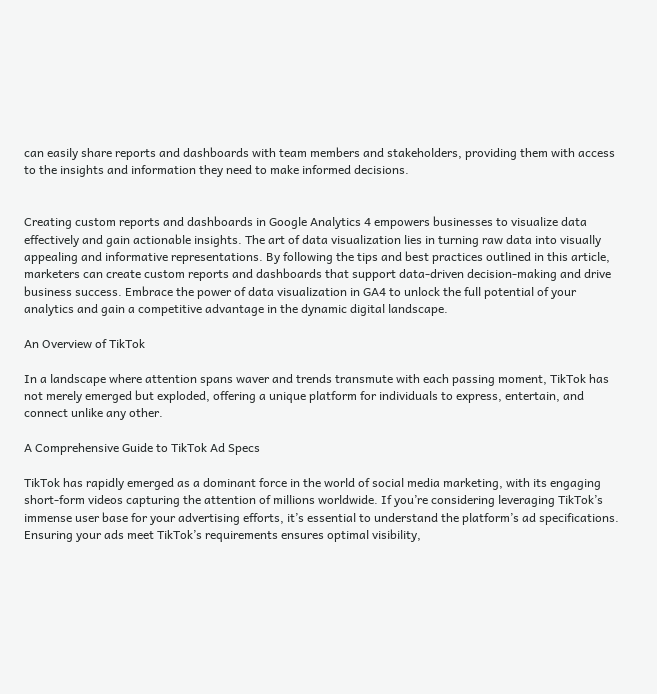can easily share reports and dashboards with team members and stakeholders, providing them with access to the insights and information they need to make informed decisions.


Creating custom reports and dashboards in Google Analytics 4 empowers businesses to visualize data effectively and gain actionable insights. The art of data visualization lies in turning raw data into visually appealing and informative representations. By following the tips and best practices outlined in this article, marketers can create custom reports and dashboards that support data-driven decision-making and drive business success. Embrace the power of data visualization in GA4 to unlock the full potential of your analytics and gain a competitive advantage in the dynamic digital landscape.

An Overview of TikTok

In a landscape where attention spans waver and trends transmute with each passing moment, TikTok has not merely emerged but exploded, offering a unique platform for individuals to express, entertain, and connect unlike any other.

A Comprehensive Guide to TikTok Ad Specs

TikTok has rapidly emerged as a dominant force in the world of social media marketing, with its engaging short-form videos capturing the attention of millions worldwide. If you’re considering leveraging TikTok’s immense user base for your advertising efforts, it’s essential to understand the platform’s ad specifications. Ensuring your ads meet TikTok’s requirements ensures optimal visibility,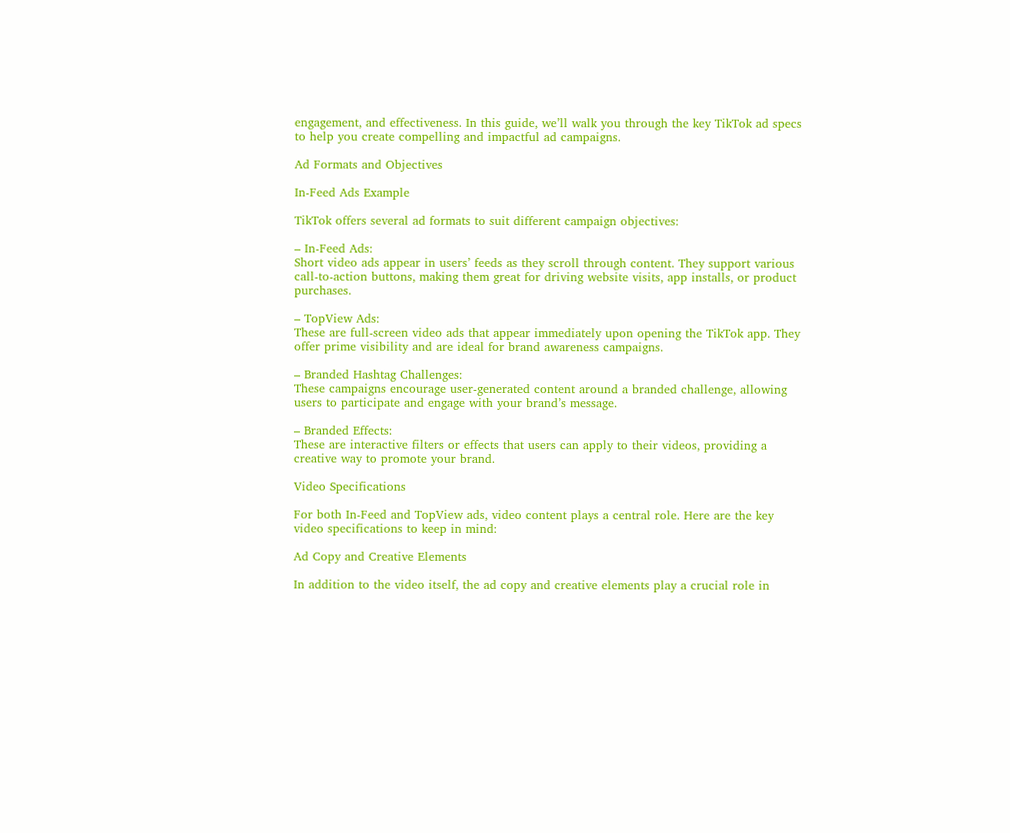engagement, and effectiveness. In this guide, we’ll walk you through the key TikTok ad specs to help you create compelling and impactful ad campaigns.

Ad Formats and Objectives

In-Feed Ads Example

TikTok offers several ad formats to suit different campaign objectives:

– In-Feed Ads:
Short video ads appear in users’ feeds as they scroll through content. They support various call-to-action buttons, making them great for driving website visits, app installs, or product purchases.

– TopView Ads:
These are full-screen video ads that appear immediately upon opening the TikTok app. They offer prime visibility and are ideal for brand awareness campaigns.

– Branded Hashtag Challenges:
These campaigns encourage user-generated content around a branded challenge, allowing users to participate and engage with your brand’s message.

– Branded Effects:
These are interactive filters or effects that users can apply to their videos, providing a creative way to promote your brand.

Video Specifications

For both In-Feed and TopView ads, video content plays a central role. Here are the key video specifications to keep in mind:

Ad Copy and Creative Elements

In addition to the video itself, the ad copy and creative elements play a crucial role in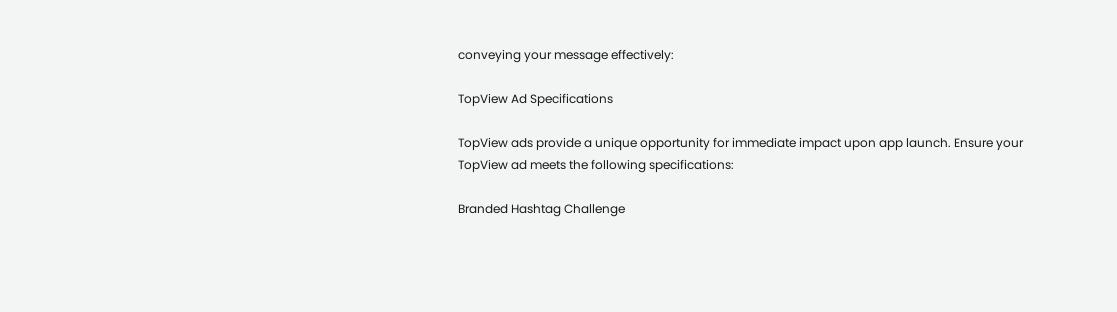conveying your message effectively:

TopView Ad Specifications

TopView ads provide a unique opportunity for immediate impact upon app launch. Ensure your TopView ad meets the following specifications:

Branded Hashtag Challenge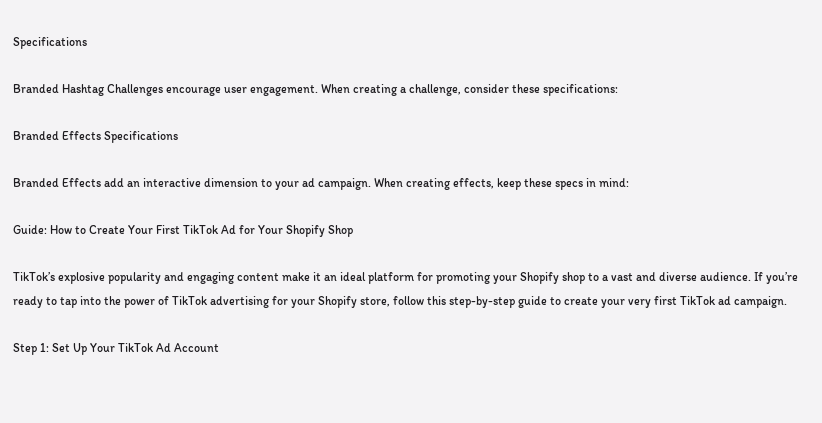Specifications

Branded Hashtag Challenges encourage user engagement. When creating a challenge, consider these specifications:

Branded Effects Specifications

Branded Effects add an interactive dimension to your ad campaign. When creating effects, keep these specs in mind:

Guide: How to Create Your First TikTok Ad for Your Shopify Shop

TikTok’s explosive popularity and engaging content make it an ideal platform for promoting your Shopify shop to a vast and diverse audience. If you’re ready to tap into the power of TikTok advertising for your Shopify store, follow this step-by-step guide to create your very first TikTok ad campaign.

Step 1: Set Up Your TikTok Ad Account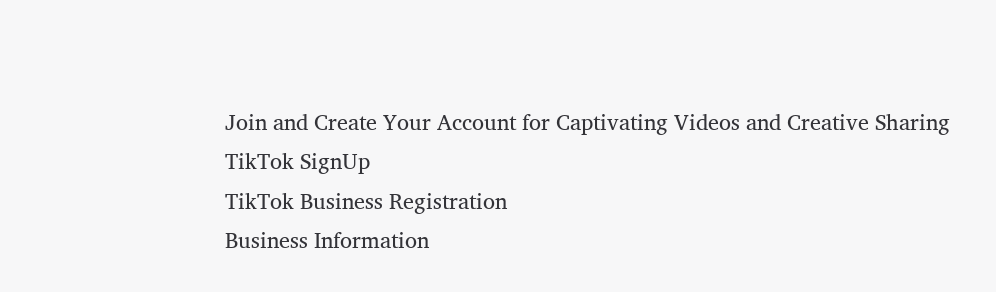Join and Create Your Account for Captivating Videos and Creative Sharing
TikTok SignUp
TikTok Business Registration
Business Information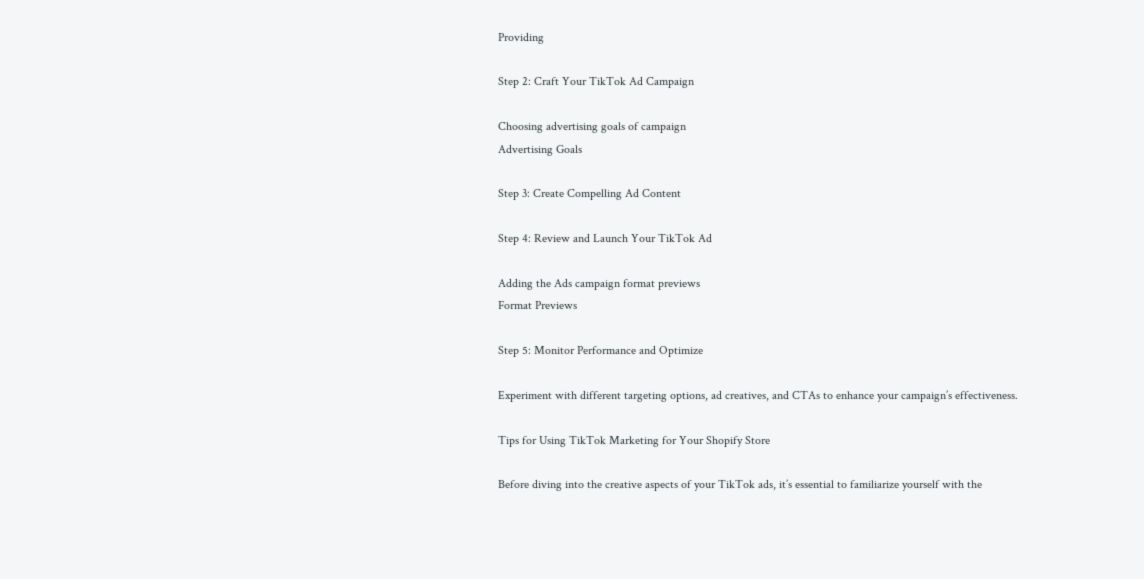Providing

Step 2: Craft Your TikTok Ad Campaign

Choosing advertising goals of campaign
Advertising Goals

Step 3: Create Compelling Ad Content

Step 4: Review and Launch Your TikTok Ad

Adding the Ads campaign format previews
Format Previews

Step 5: Monitor Performance and Optimize

Experiment with different targeting options, ad creatives, and CTAs to enhance your campaign’s effectiveness.

Tips for Using TikTok Marketing for Your Shopify Store

Before diving into the creative aspects of your TikTok ads, it’s essential to familiarize yourself with the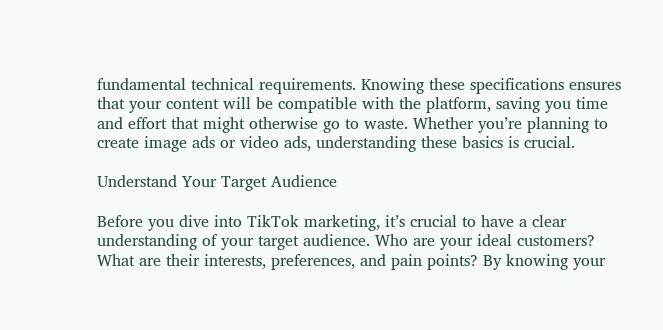fundamental technical requirements. Knowing these specifications ensures that your content will be compatible with the platform, saving you time and effort that might otherwise go to waste. Whether you’re planning to create image ads or video ads, understanding these basics is crucial.

Understand Your Target Audience

Before you dive into TikTok marketing, it’s crucial to have a clear understanding of your target audience. Who are your ideal customers? What are their interests, preferences, and pain points? By knowing your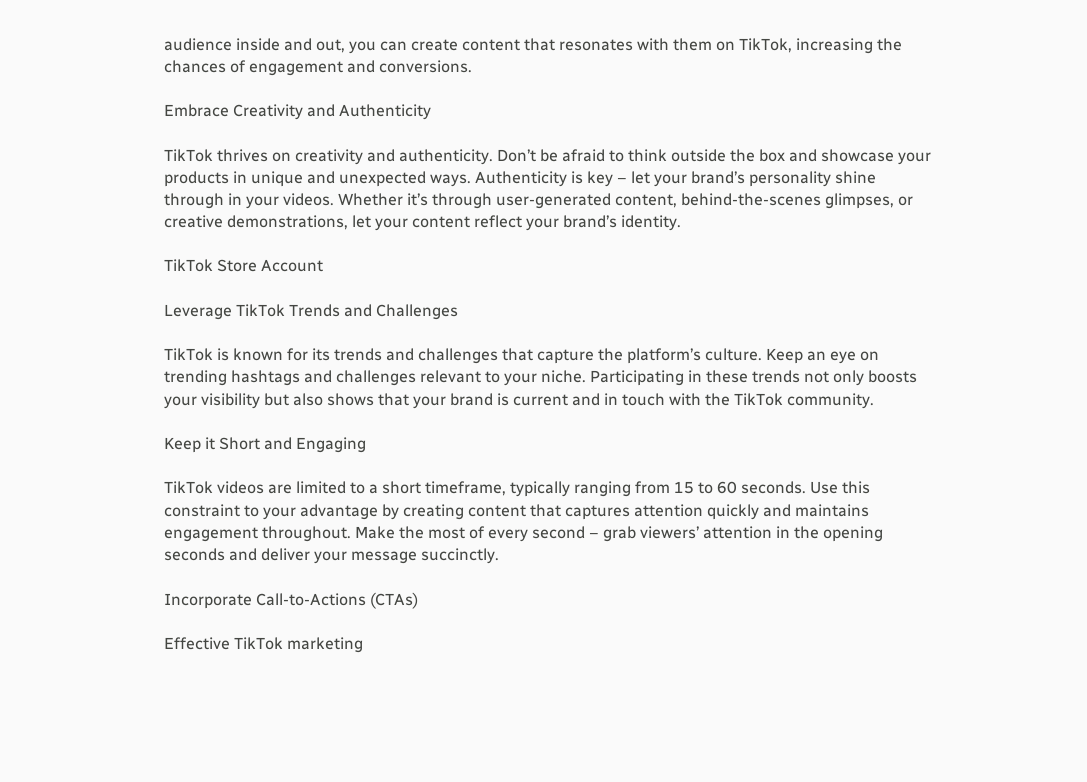audience inside and out, you can create content that resonates with them on TikTok, increasing the chances of engagement and conversions.

Embrace Creativity and Authenticity

TikTok thrives on creativity and authenticity. Don’t be afraid to think outside the box and showcase your products in unique and unexpected ways. Authenticity is key – let your brand’s personality shine through in your videos. Whether it’s through user-generated content, behind-the-scenes glimpses, or creative demonstrations, let your content reflect your brand’s identity.

TikTok Store Account

Leverage TikTok Trends and Challenges

TikTok is known for its trends and challenges that capture the platform’s culture. Keep an eye on trending hashtags and challenges relevant to your niche. Participating in these trends not only boosts your visibility but also shows that your brand is current and in touch with the TikTok community.

Keep it Short and Engaging

TikTok videos are limited to a short timeframe, typically ranging from 15 to 60 seconds. Use this constraint to your advantage by creating content that captures attention quickly and maintains engagement throughout. Make the most of every second – grab viewers’ attention in the opening seconds and deliver your message succinctly.

Incorporate Call-to-Actions (CTAs)

Effective TikTok marketing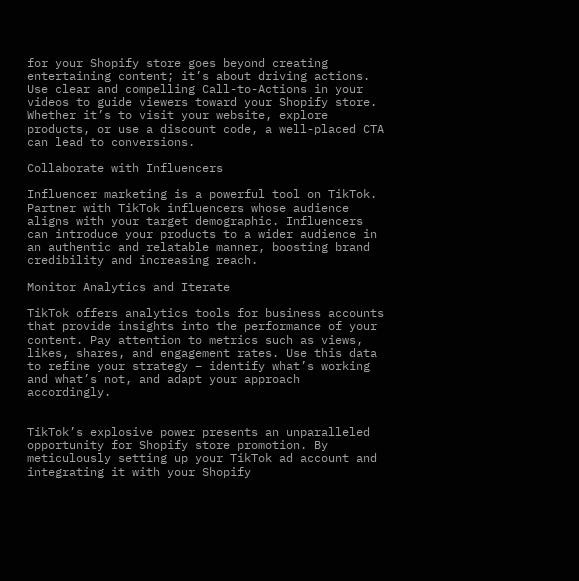for your Shopify store goes beyond creating entertaining content; it’s about driving actions. Use clear and compelling Call-to-Actions in your videos to guide viewers toward your Shopify store. Whether it’s to visit your website, explore products, or use a discount code, a well-placed CTA can lead to conversions.

Collaborate with Influencers

Influencer marketing is a powerful tool on TikTok. Partner with TikTok influencers whose audience aligns with your target demographic. Influencers can introduce your products to a wider audience in an authentic and relatable manner, boosting brand credibility and increasing reach.

Monitor Analytics and Iterate

TikTok offers analytics tools for business accounts that provide insights into the performance of your content. Pay attention to metrics such as views, likes, shares, and engagement rates. Use this data to refine your strategy – identify what’s working and what’s not, and adapt your approach accordingly.


TikTok’s explosive power presents an unparalleled opportunity for Shopify store promotion. By meticulously setting up your TikTok ad account and integrating it with your Shopify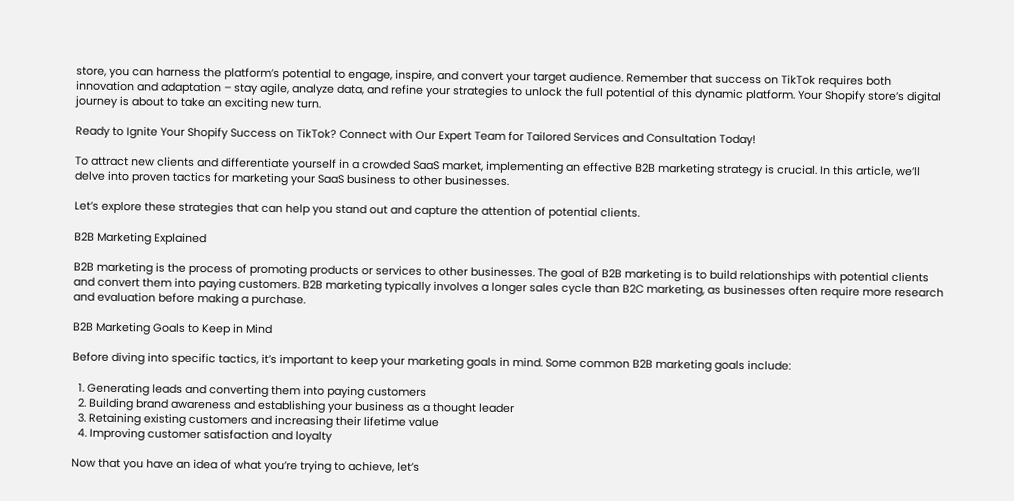store, you can harness the platform’s potential to engage, inspire, and convert your target audience. Remember that success on TikTok requires both innovation and adaptation – stay agile, analyze data, and refine your strategies to unlock the full potential of this dynamic platform. Your Shopify store’s digital journey is about to take an exciting new turn.

Ready to Ignite Your Shopify Success on TikTok? Connect with Our Expert Team for Tailored Services and Consultation Today!

To attract new clients and differentiate yourself in a crowded SaaS market, implementing an effective B2B marketing strategy is crucial. In this article, we’ll delve into proven tactics for marketing your SaaS business to other businesses.

Let’s explore these strategies that can help you stand out and capture the attention of potential clients.

B2B Marketing Explained

B2B marketing is the process of promoting products or services to other businesses. The goal of B2B marketing is to build relationships with potential clients and convert them into paying customers. B2B marketing typically involves a longer sales cycle than B2C marketing, as businesses often require more research and evaluation before making a purchase.

B2B Marketing Goals to Keep in Mind

Before diving into specific tactics, it’s important to keep your marketing goals in mind. Some common B2B marketing goals include:

  1. Generating leads and converting them into paying customers
  2. Building brand awareness and establishing your business as a thought leader
  3. Retaining existing customers and increasing their lifetime value
  4. Improving customer satisfaction and loyalty

Now that you have an idea of what you’re trying to achieve, let’s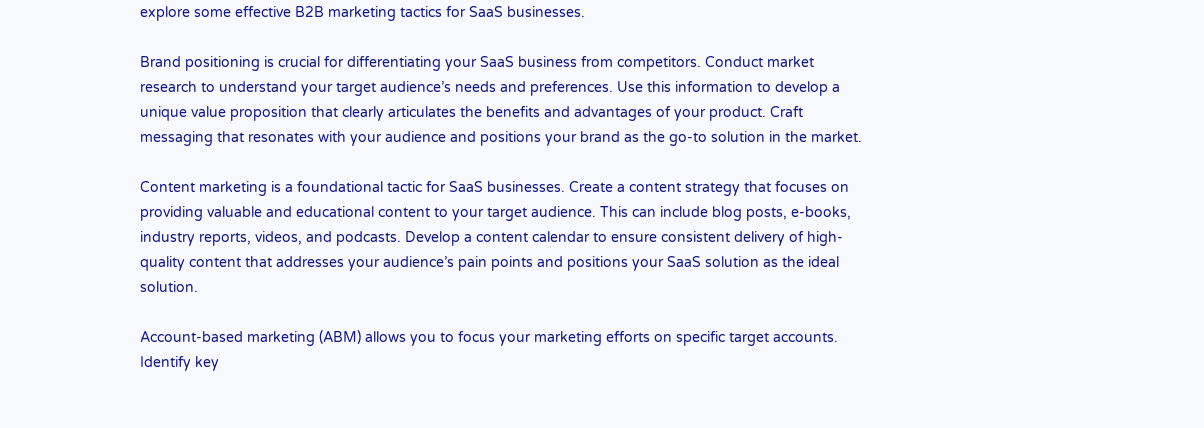explore some effective B2B marketing tactics for SaaS businesses.

Brand positioning is crucial for differentiating your SaaS business from competitors. Conduct market research to understand your target audience’s needs and preferences. Use this information to develop a unique value proposition that clearly articulates the benefits and advantages of your product. Craft messaging that resonates with your audience and positions your brand as the go-to solution in the market.

Content marketing is a foundational tactic for SaaS businesses. Create a content strategy that focuses on providing valuable and educational content to your target audience. This can include blog posts, e-books, industry reports, videos, and podcasts. Develop a content calendar to ensure consistent delivery of high-quality content that addresses your audience’s pain points and positions your SaaS solution as the ideal solution.

Account-based marketing (ABM) allows you to focus your marketing efforts on specific target accounts. Identify key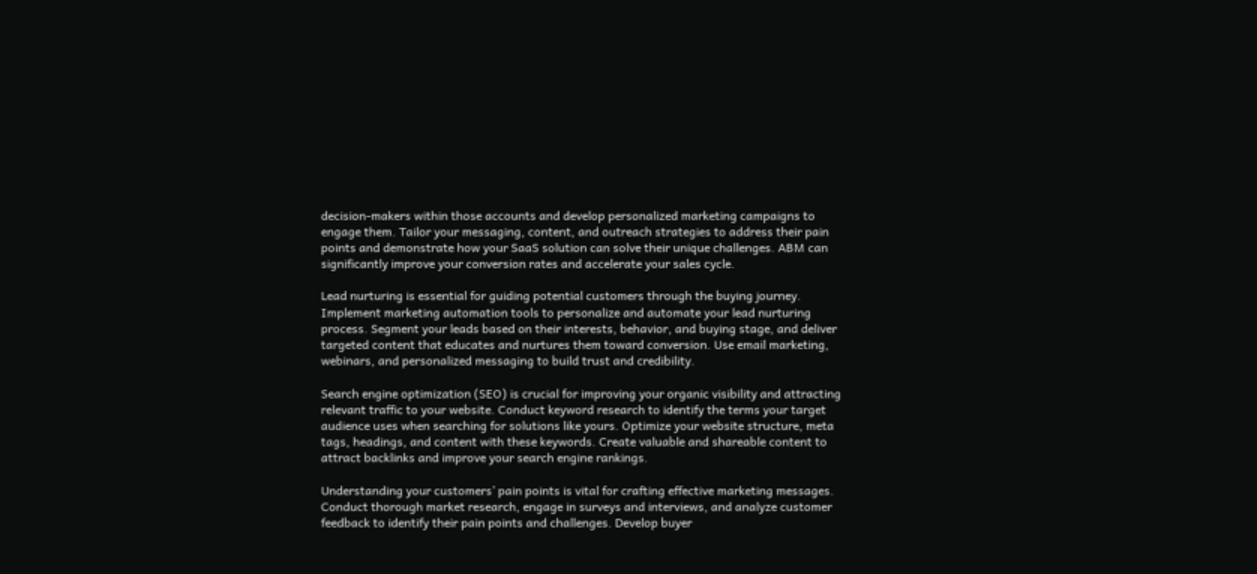decision-makers within those accounts and develop personalized marketing campaigns to engage them. Tailor your messaging, content, and outreach strategies to address their pain points and demonstrate how your SaaS solution can solve their unique challenges. ABM can significantly improve your conversion rates and accelerate your sales cycle.

Lead nurturing is essential for guiding potential customers through the buying journey. Implement marketing automation tools to personalize and automate your lead nurturing process. Segment your leads based on their interests, behavior, and buying stage, and deliver targeted content that educates and nurtures them toward conversion. Use email marketing, webinars, and personalized messaging to build trust and credibility.

Search engine optimization (SEO) is crucial for improving your organic visibility and attracting relevant traffic to your website. Conduct keyword research to identify the terms your target audience uses when searching for solutions like yours. Optimize your website structure, meta tags, headings, and content with these keywords. Create valuable and shareable content to attract backlinks and improve your search engine rankings.

Understanding your customers’ pain points is vital for crafting effective marketing messages. Conduct thorough market research, engage in surveys and interviews, and analyze customer feedback to identify their pain points and challenges. Develop buyer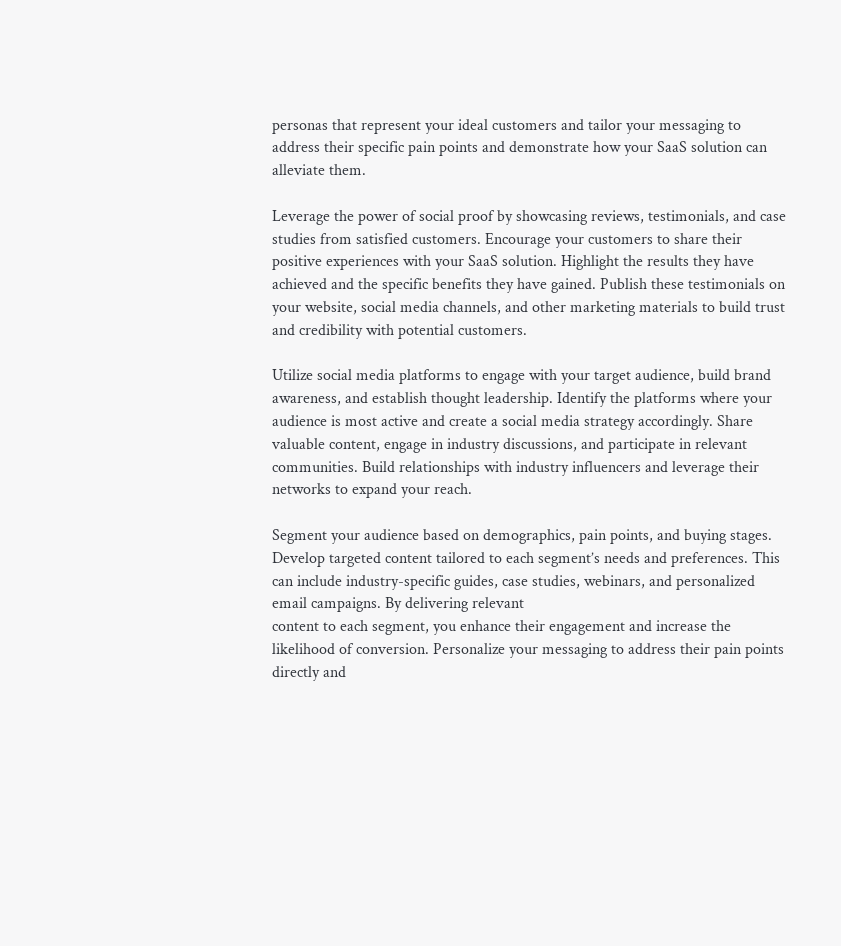personas that represent your ideal customers and tailor your messaging to address their specific pain points and demonstrate how your SaaS solution can alleviate them.

Leverage the power of social proof by showcasing reviews, testimonials, and case studies from satisfied customers. Encourage your customers to share their positive experiences with your SaaS solution. Highlight the results they have achieved and the specific benefits they have gained. Publish these testimonials on your website, social media channels, and other marketing materials to build trust and credibility with potential customers.

Utilize social media platforms to engage with your target audience, build brand awareness, and establish thought leadership. Identify the platforms where your audience is most active and create a social media strategy accordingly. Share valuable content, engage in industry discussions, and participate in relevant communities. Build relationships with industry influencers and leverage their networks to expand your reach.

Segment your audience based on demographics, pain points, and buying stages. Develop targeted content tailored to each segment’s needs and preferences. This can include industry-specific guides, case studies, webinars, and personalized email campaigns. By delivering relevant
content to each segment, you enhance their engagement and increase the likelihood of conversion. Personalize your messaging to address their pain points directly and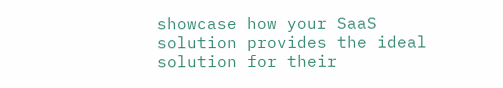showcase how your SaaS solution provides the ideal solution for their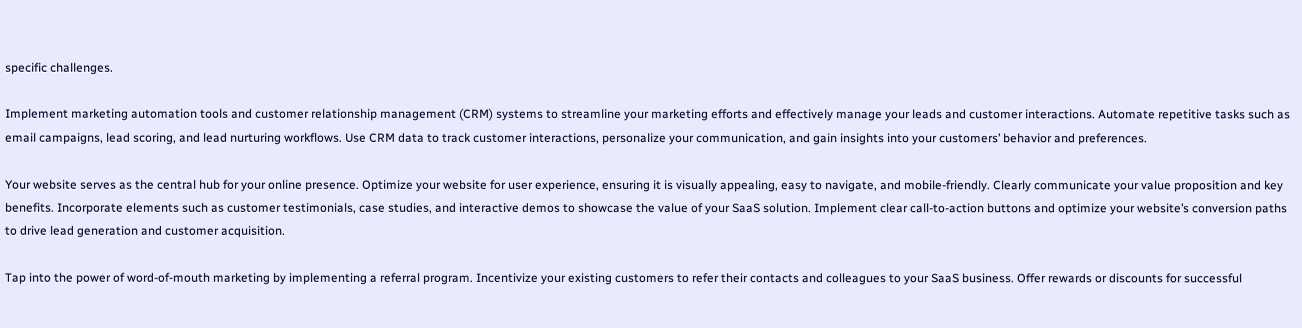specific challenges.

Implement marketing automation tools and customer relationship management (CRM) systems to streamline your marketing efforts and effectively manage your leads and customer interactions. Automate repetitive tasks such as email campaigns, lead scoring, and lead nurturing workflows. Use CRM data to track customer interactions, personalize your communication, and gain insights into your customers’ behavior and preferences.

Your website serves as the central hub for your online presence. Optimize your website for user experience, ensuring it is visually appealing, easy to navigate, and mobile-friendly. Clearly communicate your value proposition and key benefits. Incorporate elements such as customer testimonials, case studies, and interactive demos to showcase the value of your SaaS solution. Implement clear call-to-action buttons and optimize your website’s conversion paths to drive lead generation and customer acquisition.

Tap into the power of word-of-mouth marketing by implementing a referral program. Incentivize your existing customers to refer their contacts and colleagues to your SaaS business. Offer rewards or discounts for successful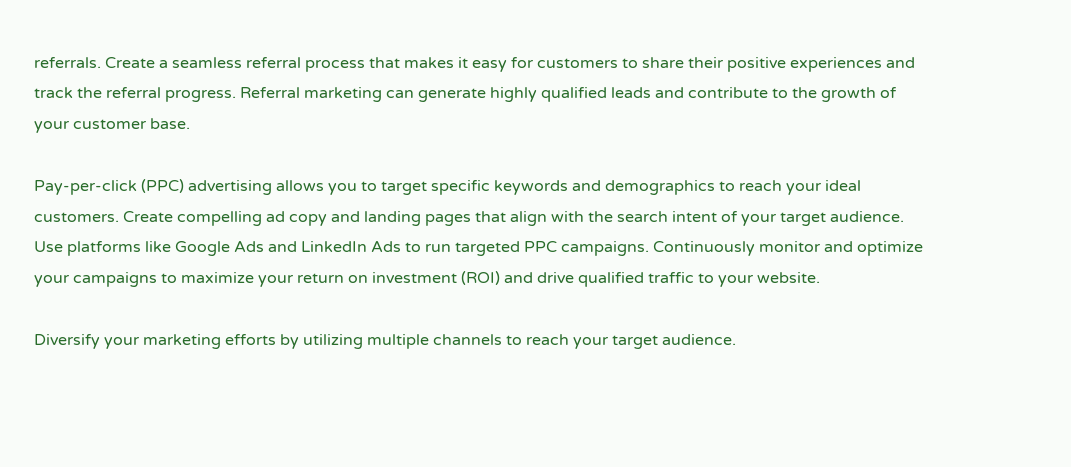referrals. Create a seamless referral process that makes it easy for customers to share their positive experiences and track the referral progress. Referral marketing can generate highly qualified leads and contribute to the growth of your customer base.

Pay-per-click (PPC) advertising allows you to target specific keywords and demographics to reach your ideal customers. Create compelling ad copy and landing pages that align with the search intent of your target audience. Use platforms like Google Ads and LinkedIn Ads to run targeted PPC campaigns. Continuously monitor and optimize your campaigns to maximize your return on investment (ROI) and drive qualified traffic to your website.

Diversify your marketing efforts by utilizing multiple channels to reach your target audience.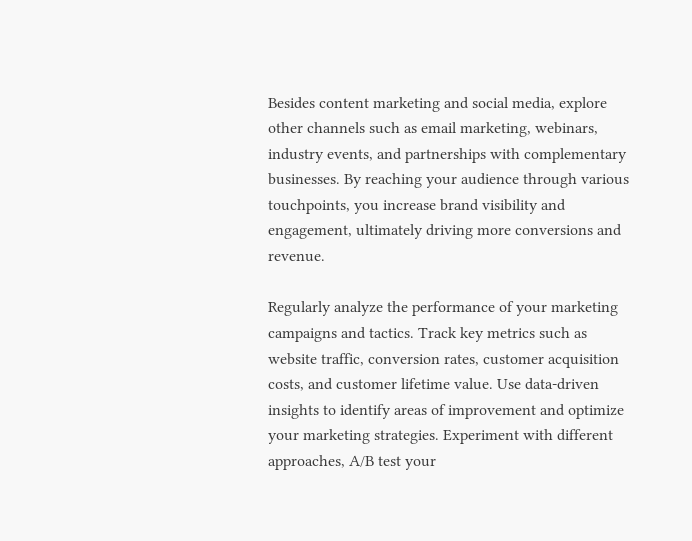Besides content marketing and social media, explore other channels such as email marketing, webinars, industry events, and partnerships with complementary businesses. By reaching your audience through various touchpoints, you increase brand visibility and engagement, ultimately driving more conversions and revenue.

Regularly analyze the performance of your marketing campaigns and tactics. Track key metrics such as website traffic, conversion rates, customer acquisition costs, and customer lifetime value. Use data-driven insights to identify areas of improvement and optimize your marketing strategies. Experiment with different approaches, A/B test your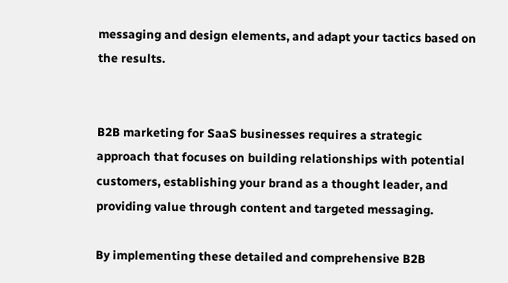messaging and design elements, and adapt your tactics based on the results.


B2B marketing for SaaS businesses requires a strategic approach that focuses on building relationships with potential customers, establishing your brand as a thought leader, and providing value through content and targeted messaging.

By implementing these detailed and comprehensive B2B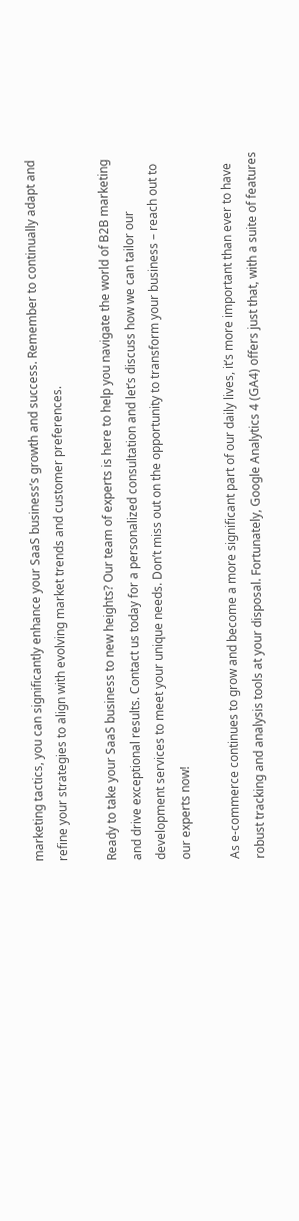marketing tactics, you can significantly enhance your SaaS business’s growth and success. Remember to continually adapt and refine your strategies to align with evolving market trends and customer preferences.

Ready to take your SaaS business to new heights? Our team of experts is here to help you navigate the world of B2B marketing and drive exceptional results. Contact us today for a personalized consultation and let’s discuss how we can tailor our development services to meet your unique needs. Don’t miss out on the opportunity to transform your business – reach out to our experts now!

As e-commerce continues to grow and become a more significant part of our daily lives, it’s more important than ever to have robust tracking and analysis tools at your disposal. Fortunately, Google Analytics 4 (GA4) offers just that, with a suite of features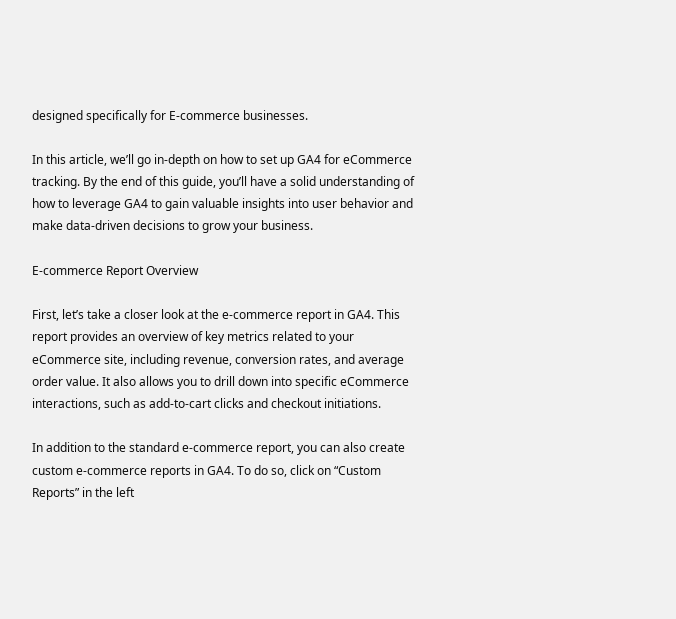designed specifically for E-commerce businesses.

In this article, we’ll go in-depth on how to set up GA4 for eCommerce tracking. By the end of this guide, you’ll have a solid understanding of how to leverage GA4 to gain valuable insights into user behavior and make data-driven decisions to grow your business.

E-commerce Report Overview

First, let’s take a closer look at the e-commerce report in GA4. This report provides an overview of key metrics related to your eCommerce site, including revenue, conversion rates, and average order value. It also allows you to drill down into specific eCommerce interactions, such as add-to-cart clicks and checkout initiations.

In addition to the standard e-commerce report, you can also create custom e-commerce reports in GA4. To do so, click on “Custom Reports” in the left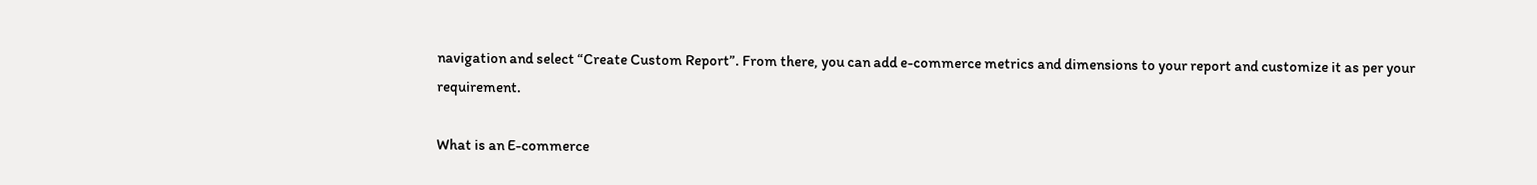navigation and select “Create Custom Report”. From there, you can add e-commerce metrics and dimensions to your report and customize it as per your requirement.

What is an E-commerce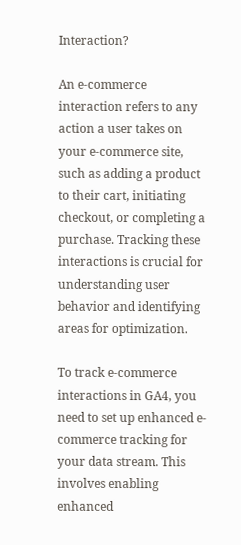Interaction?

An e-commerce interaction refers to any action a user takes on your e-commerce site, such as adding a product to their cart, initiating checkout, or completing a purchase. Tracking these interactions is crucial for understanding user behavior and identifying areas for optimization.

To track e-commerce interactions in GA4, you need to set up enhanced e-commerce tracking for your data stream. This involves enabling enhanced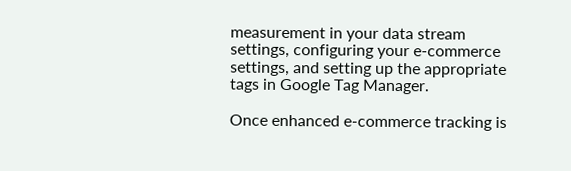measurement in your data stream settings, configuring your e-commerce settings, and setting up the appropriate tags in Google Tag Manager.

Once enhanced e-commerce tracking is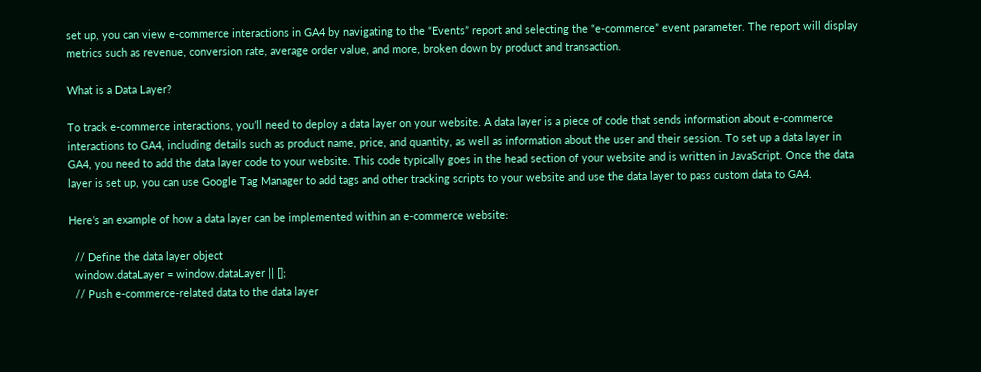set up, you can view e-commerce interactions in GA4 by navigating to the “Events” report and selecting the “e-commerce” event parameter. The report will display metrics such as revenue, conversion rate, average order value, and more, broken down by product and transaction.

What is a Data Layer?

To track e-commerce interactions, you’ll need to deploy a data layer on your website. A data layer is a piece of code that sends information about e-commerce interactions to GA4, including details such as product name, price, and quantity, as well as information about the user and their session. To set up a data layer in GA4, you need to add the data layer code to your website. This code typically goes in the head section of your website and is written in JavaScript. Once the data layer is set up, you can use Google Tag Manager to add tags and other tracking scripts to your website and use the data layer to pass custom data to GA4.

Here’s an example of how a data layer can be implemented within an e-commerce website:

  // Define the data layer object
  window.dataLayer = window.dataLayer || [];
  // Push e-commerce-related data to the data layer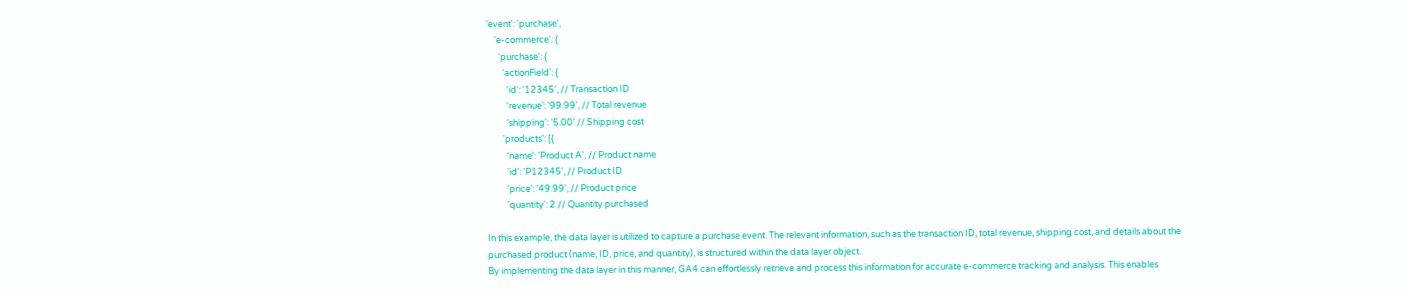'event': 'purchase',
    'e-commerce': {
      'purchase': {
        'actionField': {
          'id': '12345', // Transaction ID
          'revenue': '99.99', // Total revenue
          'shipping': '5.00' // Shipping cost
        'products': [{
          'name': 'Product A', // Product name
          'id': 'P12345', // Product ID
          'price': '49.99', // Product price
          'quantity': 2 // Quantity purchased

In this example, the data layer is utilized to capture a purchase event. The relevant information, such as the transaction ID, total revenue, shipping cost, and details about the purchased product (name, ID, price, and quantity), is structured within the data layer object.
By implementing the data layer in this manner, GA4 can effortlessly retrieve and process this information for accurate e-commerce tracking and analysis. This enables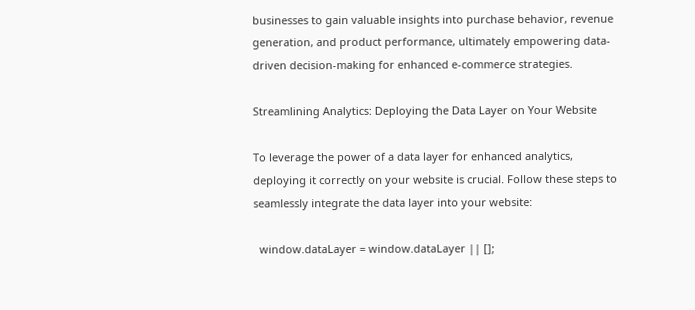businesses to gain valuable insights into purchase behavior, revenue generation, and product performance, ultimately empowering data-driven decision-making for enhanced e-commerce strategies.

Streamlining Analytics: Deploying the Data Layer on Your Website

To leverage the power of a data layer for enhanced analytics, deploying it correctly on your website is crucial. Follow these steps to seamlessly integrate the data layer into your website:

  window.dataLayer = window.dataLayer || [];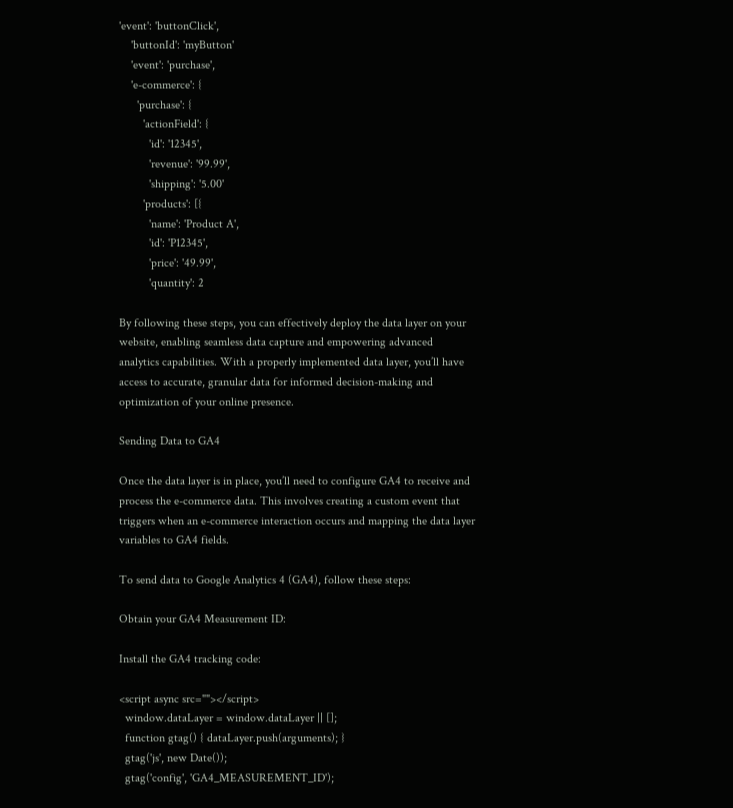'event': 'buttonClick',
    'buttonId': 'myButton'
    'event': 'purchase',
    'e-commerce': {
      'purchase': {
        'actionField': {
          'id': '12345',
          'revenue': '99.99',
          'shipping': '5.00'
        'products': [{
          'name': 'Product A',
          'id': 'P12345',
          'price': '49.99',
          'quantity': 2

By following these steps, you can effectively deploy the data layer on your website, enabling seamless data capture and empowering advanced analytics capabilities. With a properly implemented data layer, you’ll have access to accurate, granular data for informed decision-making and optimization of your online presence.

Sending Data to GA4

Once the data layer is in place, you’ll need to configure GA4 to receive and process the e-commerce data. This involves creating a custom event that triggers when an e-commerce interaction occurs and mapping the data layer variables to GA4 fields.

To send data to Google Analytics 4 (GA4), follow these steps:

Obtain your GA4 Measurement ID:

Install the GA4 tracking code:

<script async src=""></script>
  window.dataLayer = window.dataLayer || [];
  function gtag() { dataLayer.push(arguments); }
  gtag('js', new Date());
  gtag('config', 'GA4_MEASUREMENT_ID');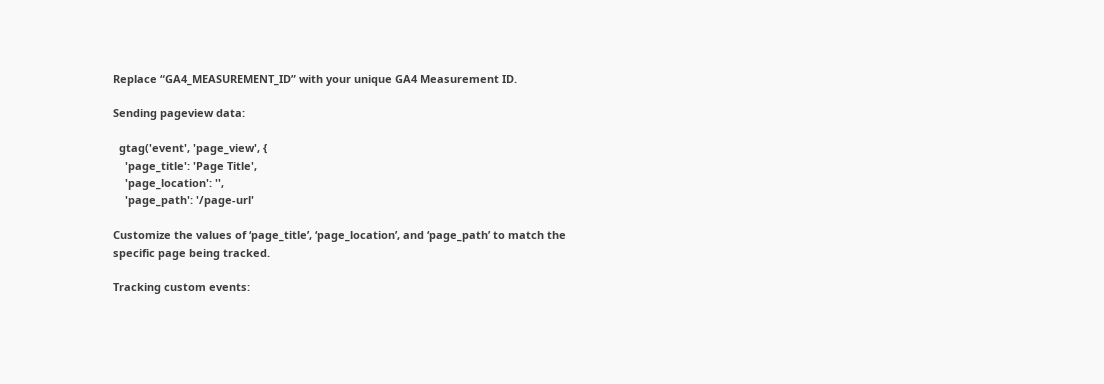Replace “GA4_MEASUREMENT_ID” with your unique GA4 Measurement ID.

Sending pageview data:

  gtag('event', 'page_view', {
    'page_title': 'Page Title',
    'page_location': '',
    'page_path': '/page-url'

Customize the values of ‘page_title’, ‘page_location’, and ‘page_path’ to match the specific page being tracked.

Tracking custom events: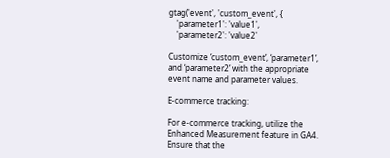gtag('event', 'custom_event', {
    'parameter1': 'value1',
    'parameter2': 'value2'

Customize ‘custom_event’, ‘parameter1’, and ‘parameter2’ with the appropriate event name and parameter values.

E-commerce tracking:

For e-commerce tracking, utilize the Enhanced Measurement feature in GA4. Ensure that the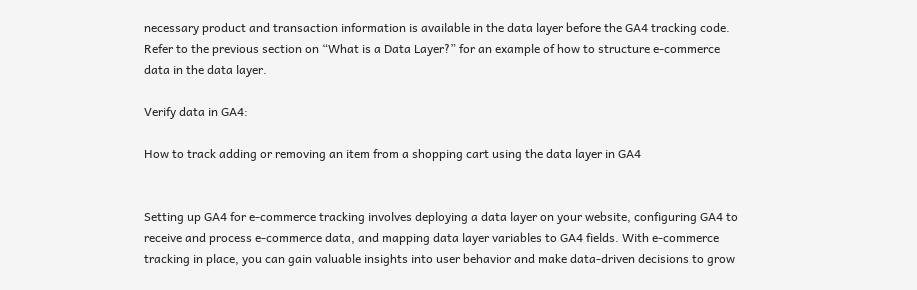necessary product and transaction information is available in the data layer before the GA4 tracking code. Refer to the previous section on “What is a Data Layer?” for an example of how to structure e-commerce data in the data layer.

Verify data in GA4:

How to track adding or removing an item from a shopping cart using the data layer in GA4


Setting up GA4 for e-commerce tracking involves deploying a data layer on your website, configuring GA4 to receive and process e-commerce data, and mapping data layer variables to GA4 fields. With e-commerce tracking in place, you can gain valuable insights into user behavior and make data-driven decisions to grow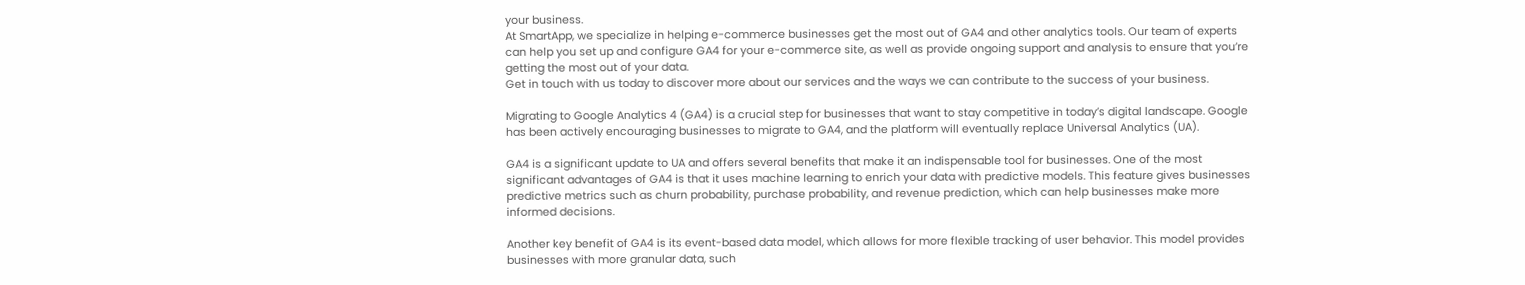your business.
At SmartApp, we specialize in helping e-commerce businesses get the most out of GA4 and other analytics tools. Our team of experts can help you set up and configure GA4 for your e-commerce site, as well as provide ongoing support and analysis to ensure that you’re getting the most out of your data.
Get in touch with us today to discover more about our services and the ways we can contribute to the success of your business.

Migrating to Google Analytics 4 (GA4) is a crucial step for businesses that want to stay competitive in today’s digital landscape. Google has been actively encouraging businesses to migrate to GA4, and the platform will eventually replace Universal Analytics (UA).

GA4 is a significant update to UA and offers several benefits that make it an indispensable tool for businesses. One of the most significant advantages of GA4 is that it uses machine learning to enrich your data with predictive models. This feature gives businesses predictive metrics such as churn probability, purchase probability, and revenue prediction, which can help businesses make more informed decisions.

Another key benefit of GA4 is its event-based data model, which allows for more flexible tracking of user behavior. This model provides businesses with more granular data, such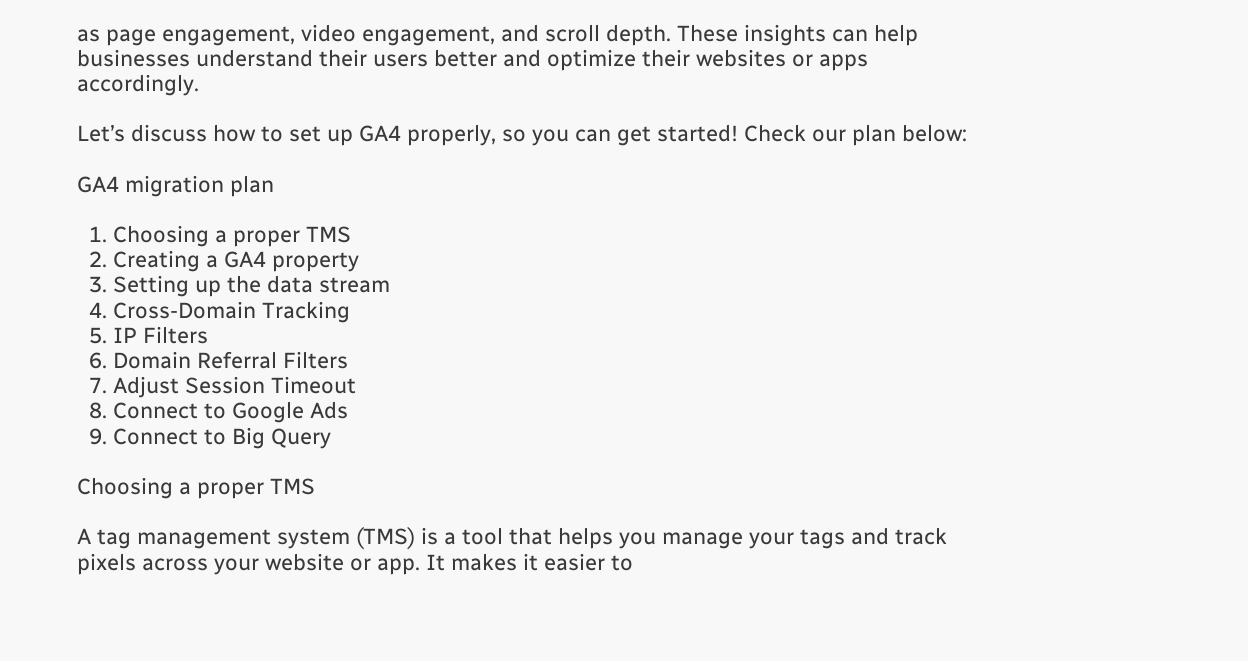as page engagement, video engagement, and scroll depth. These insights can help businesses understand their users better and optimize their websites or apps accordingly.

Let’s discuss how to set up GA4 properly, so you can get started! Check our plan below:

GA4 migration plan

  1. Choosing a proper TMS
  2. Creating a GA4 property
  3. Setting up the data stream
  4. Cross-Domain Tracking
  5. IP Filters
  6. Domain Referral Filters
  7. Adjust Session Timeout
  8. Connect to Google Ads
  9. Connect to Big Query

Choosing a proper TMS

A tag management system (TMS) is a tool that helps you manage your tags and track pixels across your website or app. It makes it easier to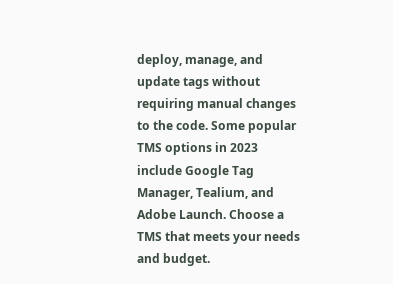deploy, manage, and update tags without requiring manual changes to the code. Some popular TMS options in 2023 include Google Tag Manager, Tealium, and Adobe Launch. Choose a TMS that meets your needs and budget.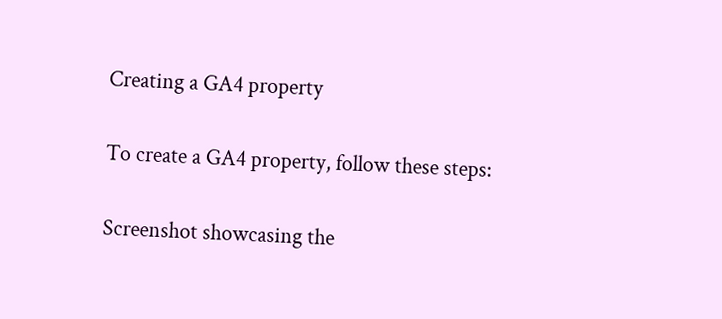Creating a GA4 property

To create a GA4 property, follow these steps:

Screenshot showcasing the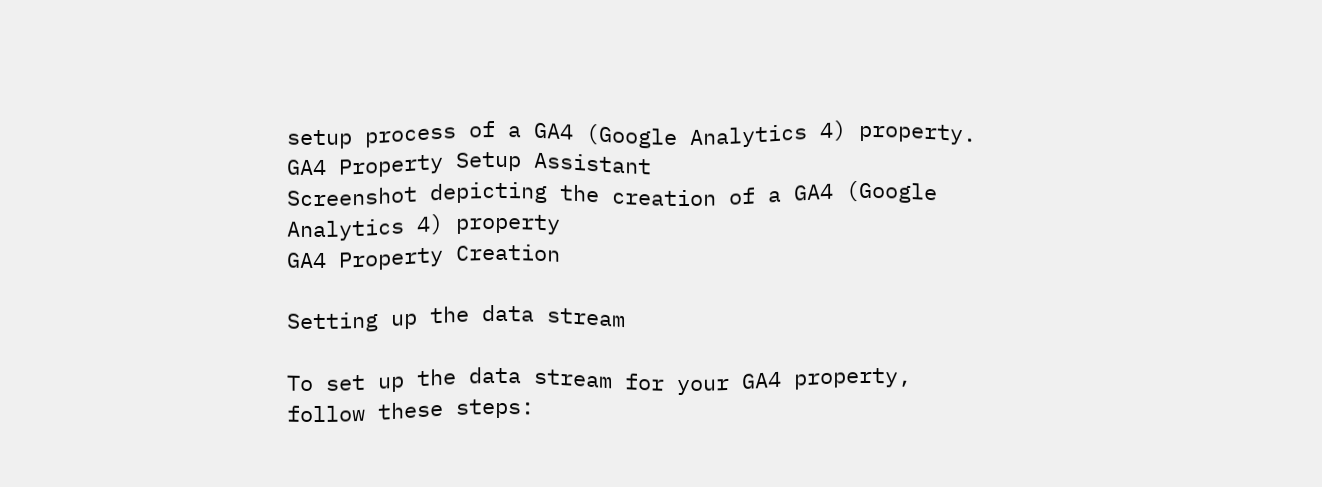setup process of a GA4 (Google Analytics 4) property.
GA4 Property Setup Assistant
Screenshot depicting the creation of a GA4 (Google Analytics 4) property
GA4 Property Creation

Setting up the data stream

To set up the data stream for your GA4 property, follow these steps: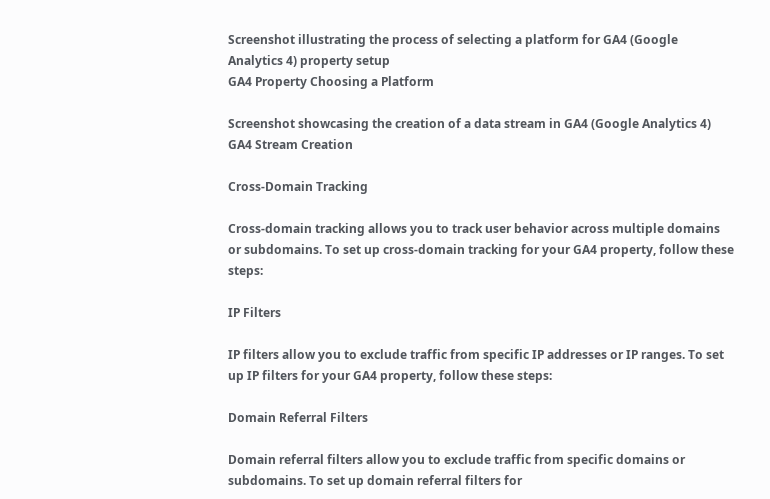Screenshot illustrating the process of selecting a platform for GA4 (Google Analytics 4) property setup
GA4 Property Choosing a Platform

Screenshot showcasing the creation of a data stream in GA4 (Google Analytics 4)
GA4 Stream Creation

Cross-Domain Tracking

Cross-domain tracking allows you to track user behavior across multiple domains or subdomains. To set up cross-domain tracking for your GA4 property, follow these steps:

IP Filters

IP filters allow you to exclude traffic from specific IP addresses or IP ranges. To set up IP filters for your GA4 property, follow these steps:

Domain Referral Filters

Domain referral filters allow you to exclude traffic from specific domains or subdomains. To set up domain referral filters for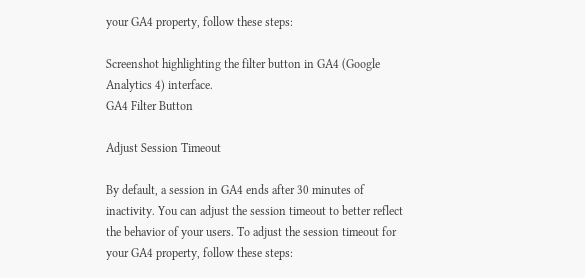your GA4 property, follow these steps:

Screenshot highlighting the filter button in GA4 (Google Analytics 4) interface.
GA4 Filter Button

Adjust Session Timeout

By default, a session in GA4 ends after 30 minutes of inactivity. You can adjust the session timeout to better reflect the behavior of your users. To adjust the session timeout for your GA4 property, follow these steps: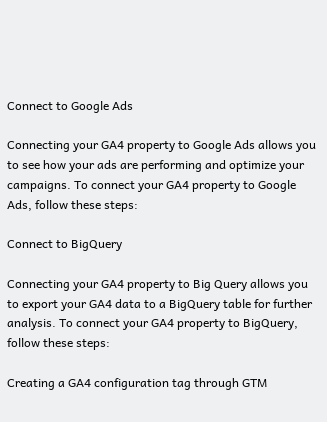Connect to Google Ads

Connecting your GA4 property to Google Ads allows you to see how your ads are performing and optimize your campaigns. To connect your GA4 property to Google Ads, follow these steps:

Connect to BigQuery

Connecting your GA4 property to Big Query allows you to export your GA4 data to a BigQuery table for further analysis. To connect your GA4 property to BigQuery, follow these steps:

Creating a GA4 configuration tag through GTM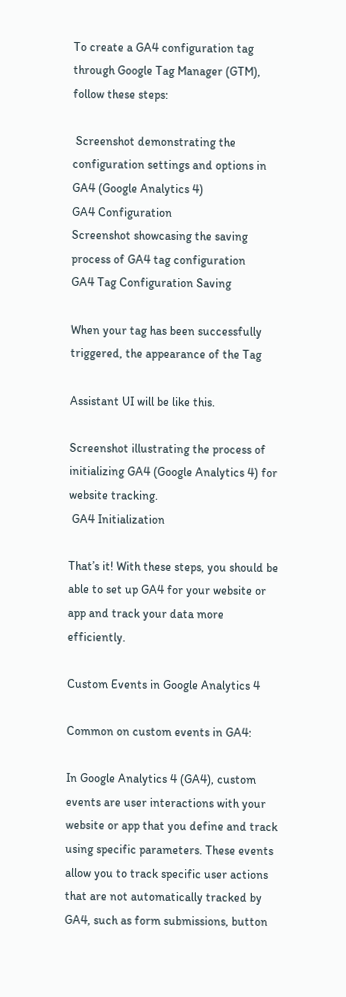To create a GA4 configuration tag through Google Tag Manager (GTM), follow these steps:

 Screenshot demonstrating the configuration settings and options in GA4 (Google Analytics 4)
GA4 Configuration
Screenshot showcasing the saving process of GA4 tag configuration
GA4 Tag Configuration Saving

When your tag has been successfully triggered, the appearance of the Tag

Assistant UI will be like this.

Screenshot illustrating the process of initializing GA4 (Google Analytics 4) for website tracking.
 GA4 Initialization

That’s it! With these steps, you should be able to set up GA4 for your website or app and track your data more efficiently.

Custom Events in Google Analytics 4

Common on custom events in GA4:

In Google Analytics 4 (GA4), custom events are user interactions with your website or app that you define and track using specific parameters. These events allow you to track specific user actions that are not automatically tracked by GA4, such as form submissions, button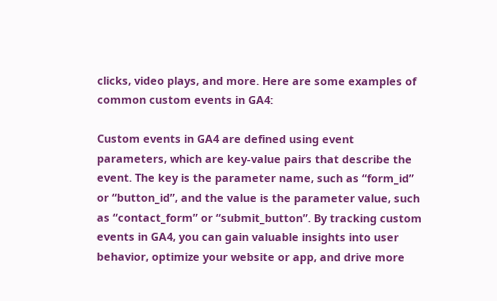clicks, video plays, and more. Here are some examples of common custom events in GA4:

Custom events in GA4 are defined using event parameters, which are key-value pairs that describe the event. The key is the parameter name, such as “form_id” or “button_id”, and the value is the parameter value, such as “contact_form” or “submit_button”. By tracking custom events in GA4, you can gain valuable insights into user behavior, optimize your website or app, and drive more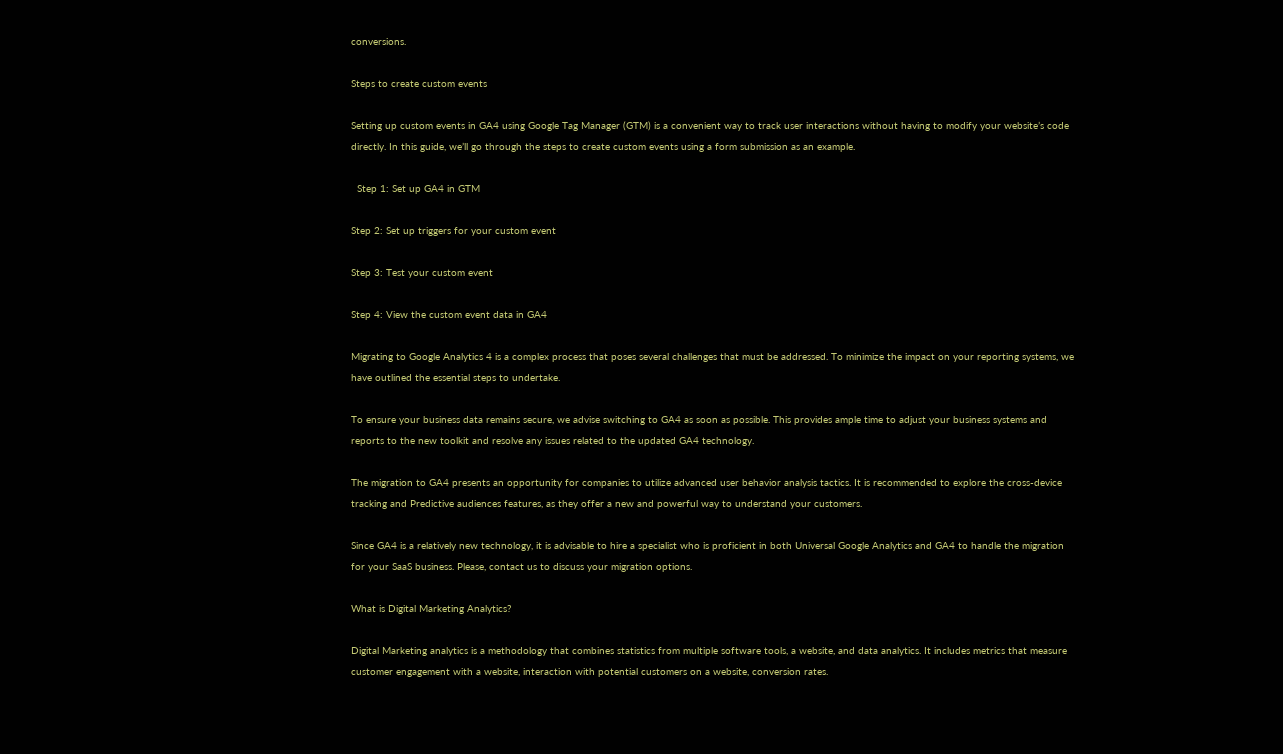conversions.

Steps to create custom events

Setting up custom events in GA4 using Google Tag Manager (GTM) is a convenient way to track user interactions without having to modify your website’s code directly. In this guide, we’ll go through the steps to create custom events using a form submission as an example.

  Step 1: Set up GA4 in GTM

Step 2: Set up triggers for your custom event

Step 3: Test your custom event

Step 4: View the custom event data in GA4

Migrating to Google Analytics 4 is a complex process that poses several challenges that must be addressed. To minimize the impact on your reporting systems, we have outlined the essential steps to undertake.

To ensure your business data remains secure, we advise switching to GA4 as soon as possible. This provides ample time to adjust your business systems and reports to the new toolkit and resolve any issues related to the updated GA4 technology.

The migration to GA4 presents an opportunity for companies to utilize advanced user behavior analysis tactics. It is recommended to explore the cross-device tracking and Predictive audiences features, as they offer a new and powerful way to understand your customers.

Since GA4 is a relatively new technology, it is advisable to hire a specialist who is proficient in both Universal Google Analytics and GA4 to handle the migration for your SaaS business. Please, contact us to discuss your migration options.

What is Digital Marketing Analytics?

Digital Marketing analytics is a methodology that combines statistics from multiple software tools, a website, and data analytics. It includes metrics that measure customer engagement with a website, interaction with potential customers on a website, conversion rates.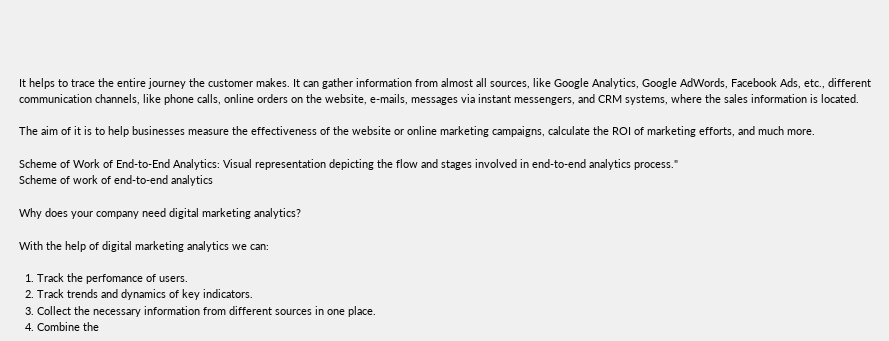It helps to trace the entire journey the customer makes. It can gather information from almost all sources, like Google Analytics, Google AdWords, Facebook Ads, etc., different communication channels, like phone calls, online orders on the website, e-mails, messages via instant messengers, and CRM systems, where the sales information is located.

The aim of it is to help businesses measure the effectiveness of the website or online marketing campaigns, calculate the ROI of marketing efforts, and much more.

Scheme of Work of End-to-End Analytics: Visual representation depicting the flow and stages involved in end-to-end analytics process."
Scheme of work of end-to-end analytics

Why does your company need digital marketing analytics?

With the help of digital marketing analytics we can:

  1. Track the perfomance of users.
  2. Track trends and dynamics of key indicators.
  3. Collect the necessary information from different sources in one place.
  4. Combine the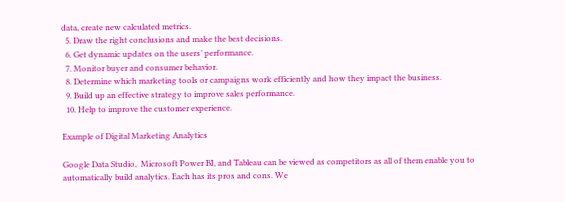data, create new calculated metrics.
  5. Draw the right conclusions and make the best decisions.
  6. Get dynamic updates on the users’ performance.
  7. Monitor buyer and consumer behavior.
  8. Determine which marketing tools or campaigns work efficiently and how they impact the business.
  9. Build up an effective strategy to improve sales performance.
  10. Help to improve the customer experience.

Example of Digital Marketing Analytics

Google Data Studio,  Microsoft Power BI, and Tableau can be viewed as competitors as all of them enable you to automatically build analytics. Each has its pros and cons. We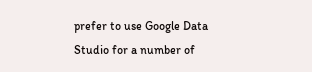prefer to use Google Data Studio for a number of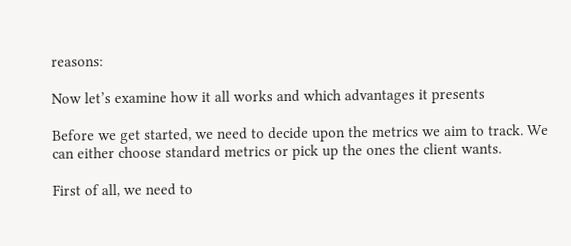reasons:

Now let’s examine how it all works and which advantages it presents

Before we get started, we need to decide upon the metrics we aim to track. We can either choose standard metrics or pick up the ones the client wants.

First of all, we need to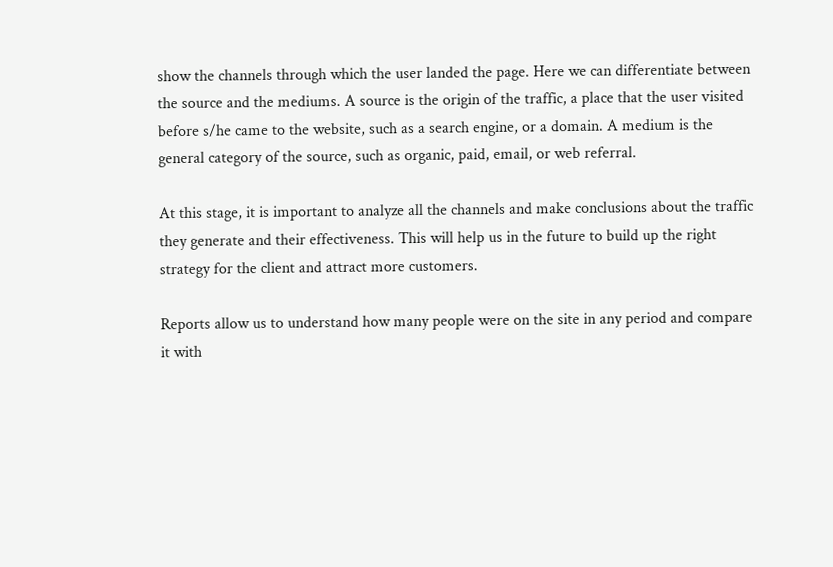show the channels through which the user landed the page. Here we can differentiate between the source and the mediums. A source is the origin of the traffic, a place that the user visited before s/he came to the website, such as a search engine, or a domain. A medium is the general category of the source, such as organic, paid, email, or web referral.

At this stage, it is important to analyze all the channels and make conclusions about the traffic they generate and their effectiveness. This will help us in the future to build up the right strategy for the client and attract more customers.

Reports allow us to understand how many people were on the site in any period and compare it with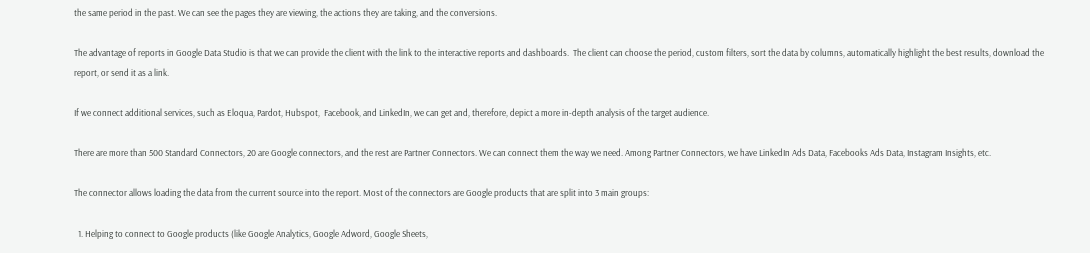the same period in the past. We can see the pages they are viewing, the actions they are taking, and the conversions.

The advantage of reports in Google Data Studio is that we can provide the client with the link to the interactive reports and dashboards.  The client can choose the period, custom filters, sort the data by columns, automatically highlight the best results, download the report, or send it as a link.

If we connect additional services, such as Eloqua, Pardot, Hubspot,  Facebook, and LinkedIn, we can get and, therefore, depict a more in-depth analysis of the target audience.

There are more than 500 Standard Connectors, 20 are Google connectors, and the rest are Partner Connectors. We can connect them the way we need. Among Partner Connectors, we have LinkedIn Ads Data, Facebooks Ads Data, Instagram Insights, etc.

The connector allows loading the data from the current source into the report. Most of the connectors are Google products that are split into 3 main groups:

  1. Helping to connect to Google products (like Google Analytics, Google Adword, Google Sheets,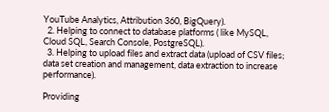YouTube Analytics, Attribution 360, BigQuery).
  2. Helping to connect to database platforms ( like MySQL, Cloud SQL, Search Console, PostgreSQL).
  3. Helping to upload files and extract data (upload of CSV files; data set creation and management, data extraction to increase performance).

Providing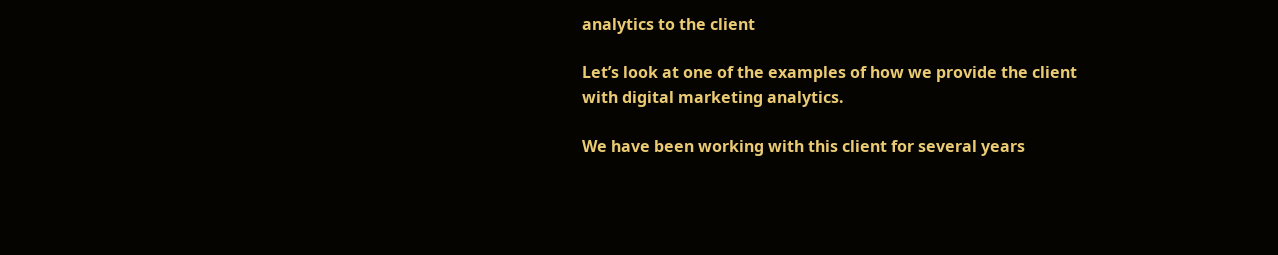analytics to the client

Let’s look at one of the examples of how we provide the client with digital marketing analytics.

We have been working with this client for several years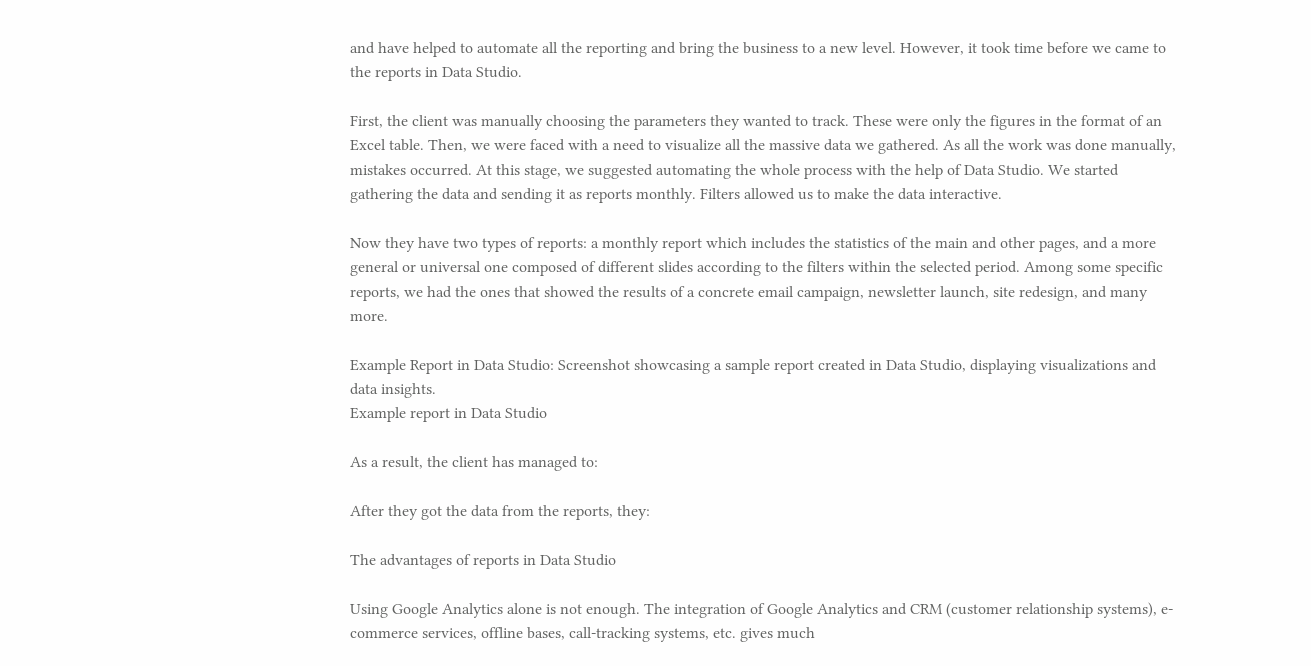and have helped to automate all the reporting and bring the business to a new level. However, it took time before we came to the reports in Data Studio.

First, the client was manually choosing the parameters they wanted to track. These were only the figures in the format of an Excel table. Then, we were faced with a need to visualize all the massive data we gathered. As all the work was done manually, mistakes occurred. At this stage, we suggested automating the whole process with the help of Data Studio. We started gathering the data and sending it as reports monthly. Filters allowed us to make the data interactive.

Now they have two types of reports: a monthly report which includes the statistics of the main and other pages, and a more general or universal one composed of different slides according to the filters within the selected period. Among some specific reports, we had the ones that showed the results of a concrete email campaign, newsletter launch, site redesign, and many more.

Example Report in Data Studio: Screenshot showcasing a sample report created in Data Studio, displaying visualizations and data insights.
Example report in Data Studio

As a result, the client has managed to:

After they got the data from the reports, they:

The advantages of reports in Data Studio

Using Google Analytics alone is not enough. The integration of Google Analytics and CRM (customer relationship systems), e-commerce services, offline bases, call-tracking systems, etc. gives much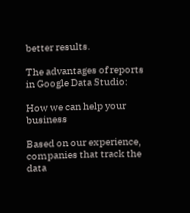better results.

The advantages of reports in Google Data Studio:

How we can help your business

Based on our experience, companies that track the data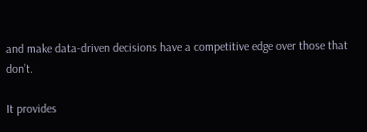and make data-driven decisions have a competitive edge over those that don’t.

It provides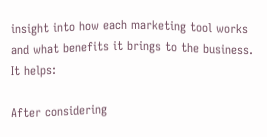insight into how each marketing tool works and what benefits it brings to the business. It helps:

After considering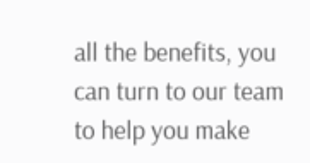all the benefits, you can turn to our team to help you make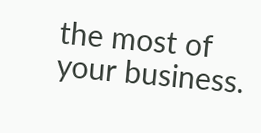the most of your business.